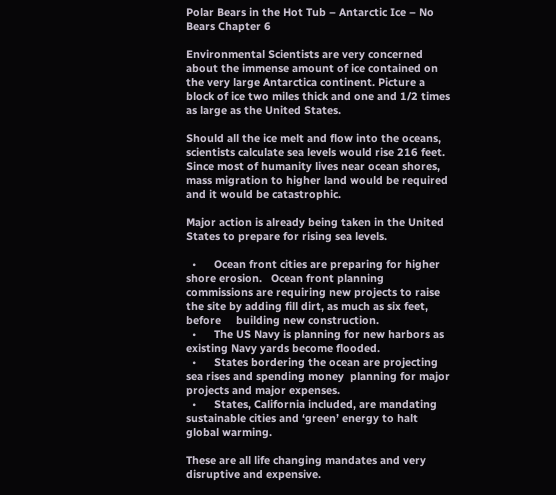Polar Bears in the Hot Tub – Antarctic Ice – No Bears Chapter 6

Environmental Scientists are very concerned about the immense amount of ice contained on the very large Antarctica continent. Picture a block of ice two miles thick and one and 1/2 times as large as the United States.

Should all the ice melt and flow into the oceans, scientists calculate sea levels would rise 216 feet. Since most of humanity lives near ocean shores, mass migration to higher land would be required and it would be catastrophic.

Major action is already being taken in the United States to prepare for rising sea levels.

  •      Ocean front cities are preparing for higher shore erosion.   Ocean front planning commissions are requiring new projects to raise the site by adding fill dirt, as much as six feet, before     building new construction.
  •      The US Navy is planning for new harbors as existing Navy yards become flooded.
  •      States bordering the ocean are projecting sea rises and spending money  planning for major projects and major expenses.
  •      States, California included, are mandating sustainable cities and ‘green’ energy to halt global warming.

These are all life changing mandates and very disruptive and expensive.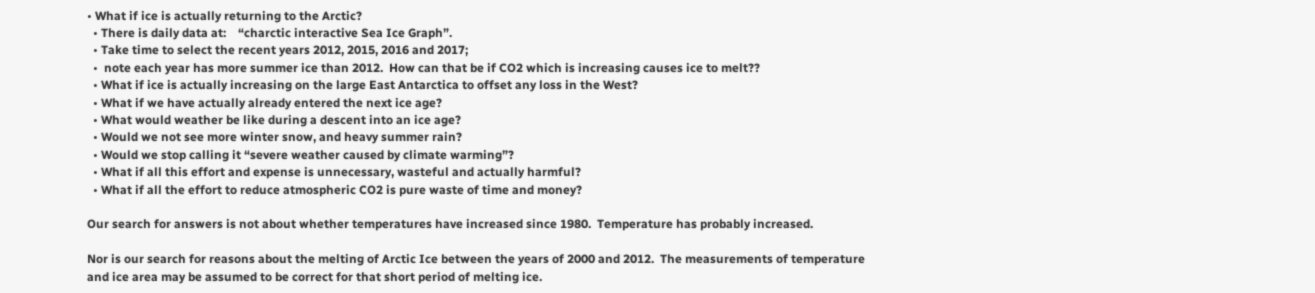• What if ice is actually returning to the Arctic?
  • There is daily data at:    “charctic interactive Sea Ice Graph”.
  • Take time to select the recent years 2012, 2015, 2016 and 2017;
  •  note each year has more summer ice than 2012.  How can that be if CO2 which is increasing causes ice to melt??
  • What if ice is actually increasing on the large East Antarctica to offset any loss in the West?
  • What if we have actually already entered the next ice age?
  • What would weather be like during a descent into an ice age?
  • Would we not see more winter snow, and heavy summer rain?
  • Would we stop calling it “severe weather caused by climate warming”?
  • What if all this effort and expense is unnecessary, wasteful and actually harmful?
  • What if all the effort to reduce atmospheric CO2 is pure waste of time and money?

Our search for answers is not about whether temperatures have increased since 1980.  Temperature has probably increased.

Nor is our search for reasons about the melting of Arctic Ice between the years of 2000 and 2012.  The measurements of temperature and ice area may be assumed to be correct for that short period of melting ice.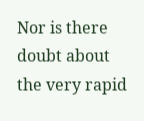Nor is there doubt about the very rapid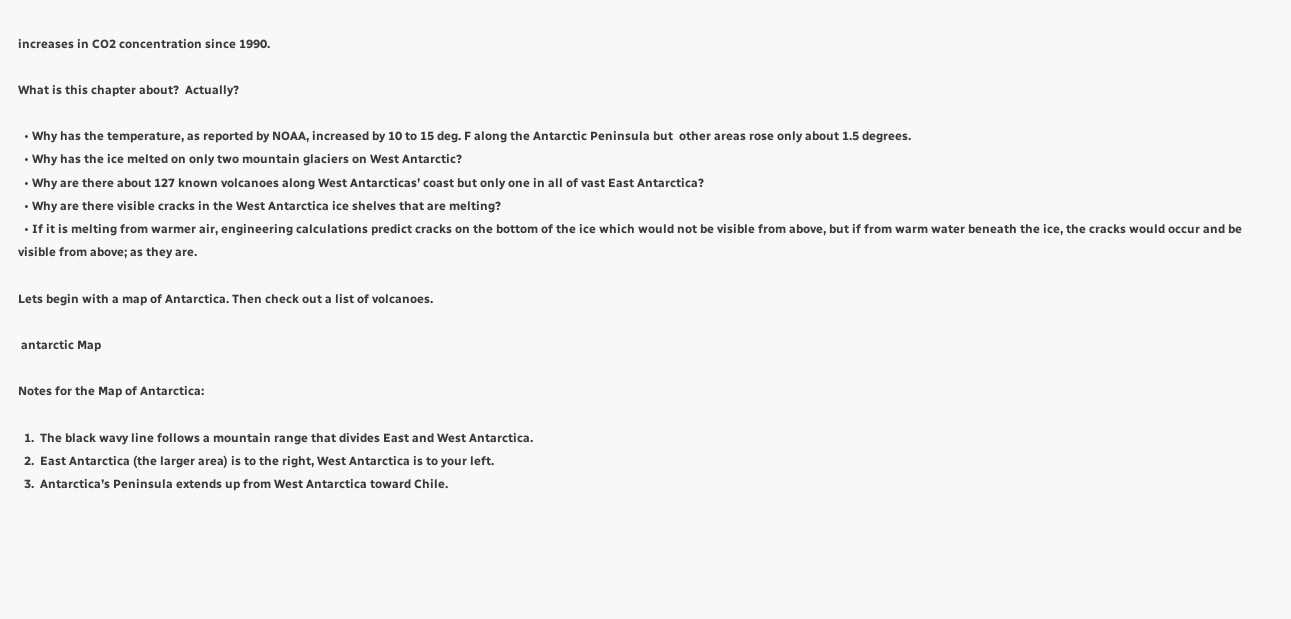increases in CO2 concentration since 1990.

What is this chapter about?  Actually?

  • Why has the temperature, as reported by NOAA, increased by 10 to 15 deg. F along the Antarctic Peninsula but  other areas rose only about 1.5 degrees.
  • Why has the ice melted on only two mountain glaciers on West Antarctic?
  • Why are there about 127 known volcanoes along West Antarcticas’ coast but only one in all of vast East Antarctica?
  • Why are there visible cracks in the West Antarctica ice shelves that are melting?
  • If it is melting from warmer air, engineering calculations predict cracks on the bottom of the ice which would not be visible from above, but if from warm water beneath the ice, the cracks would occur and be visible from above; as they are.

Lets begin with a map of Antarctica. Then check out a list of volcanoes.

 antarctic Map

Notes for the Map of Antarctica:

  1.  The black wavy line follows a mountain range that divides East and West Antarctica.
  2.  East Antarctica (the larger area) is to the right, West Antarctica is to your left.
  3.  Antarctica’s Peninsula extends up from West Antarctica toward Chile.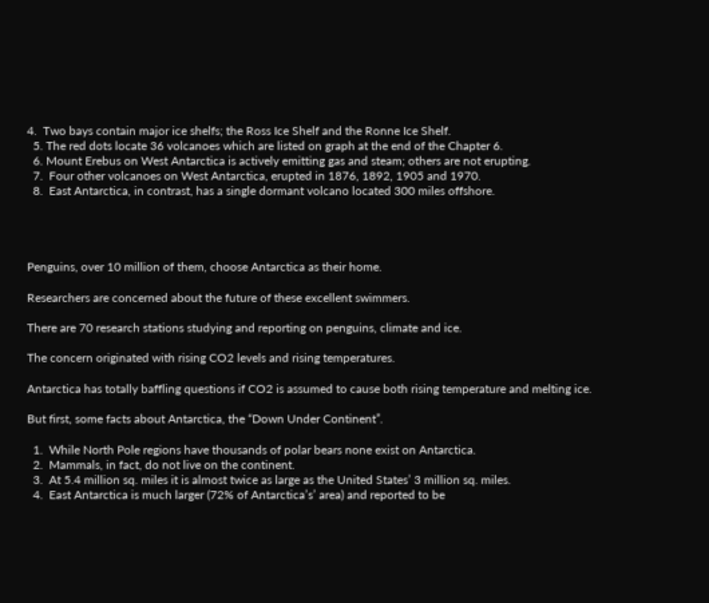4.  Two bays contain major ice shelfs; the Ross Ice Shelf and the Ronne Ice Shelf.
  5. The red dots locate 36 volcanoes which are listed on graph at the end of the Chapter 6.
  6. Mount Erebus on West Antarctica is actively emitting gas and steam; others are not erupting.
  7.  Four other volcanoes on West Antarctica, erupted in 1876, 1892, 1905 and 1970.
  8.  East Antarctica, in contrast, has a single dormant volcano located 300 miles offshore.




Penguins, over 10 million of them, choose Antarctica as their home.

Researchers are concerned about the future of these excellent swimmers.

There are 70 research stations studying and reporting on penguins, climate and ice.

The concern originated with rising CO2 levels and rising temperatures.

Antarctica has totally baffling questions if CO2 is assumed to cause both rising temperature and melting ice.

But first, some facts about Antarctica, the “Down Under Continent”.

  1.  While North Pole regions have thousands of polar bears none exist on Antarctica.
  2.  Mammals, in fact, do not live on the continent.
  3.  At 5.4 million sq. miles it is almost twice as large as the United States’ 3 million sq. miles.
  4.  East Antarctica is much larger (72% of Antarctica’s’ area) and reported to be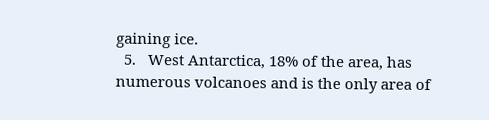gaining ice.
  5.   West Antarctica, 18% of the area, has numerous volcanoes and is the only area of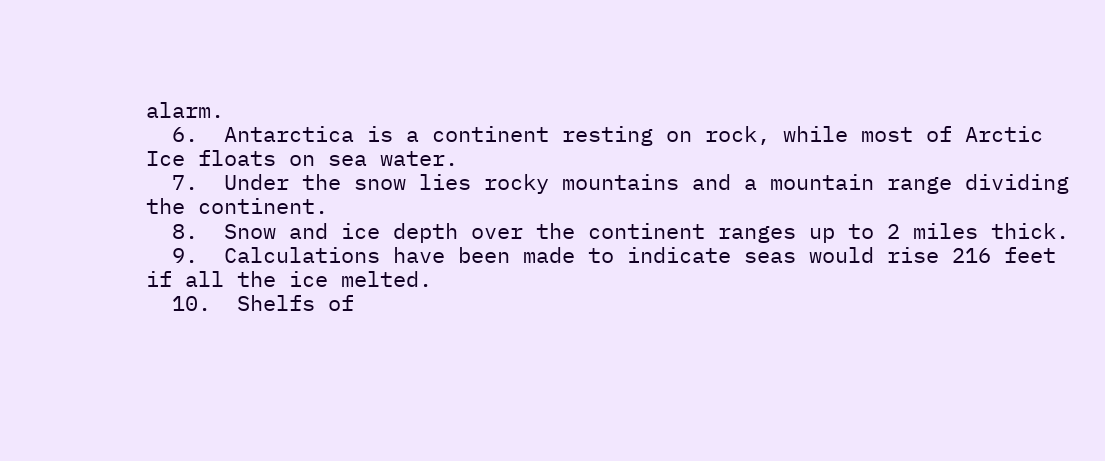alarm.
  6.  Antarctica is a continent resting on rock, while most of Arctic Ice floats on sea water.
  7.  Under the snow lies rocky mountains and a mountain range dividing the continent.
  8.  Snow and ice depth over the continent ranges up to 2 miles thick.
  9.  Calculations have been made to indicate seas would rise 216 feet if all the ice melted.
  10.  Shelfs of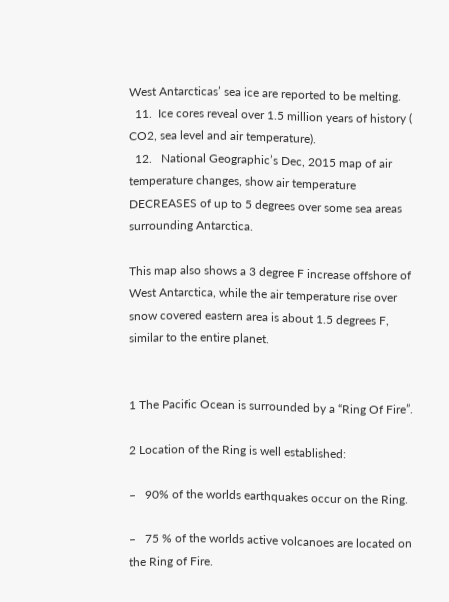West Antarcticas’ sea ice are reported to be melting.
  11.  Ice cores reveal over 1.5 million years of history ( CO2, sea level and air temperature).
  12.   National Geographic’s Dec, 2015 map of air temperature changes, show air temperature DECREASES of up to 5 degrees over some sea areas surrounding Antarctica.

This map also shows a 3 degree F increase offshore of West Antarctica, while the air temperature rise over snow covered eastern area is about 1.5 degrees F, similar to the entire planet.


1 The Pacific Ocean is surrounded by a “Ring Of Fire”.

2 Location of the Ring is well established:

–   90% of the worlds earthquakes occur on the Ring.

–   75 % of the worlds active volcanoes are located on the Ring of Fire.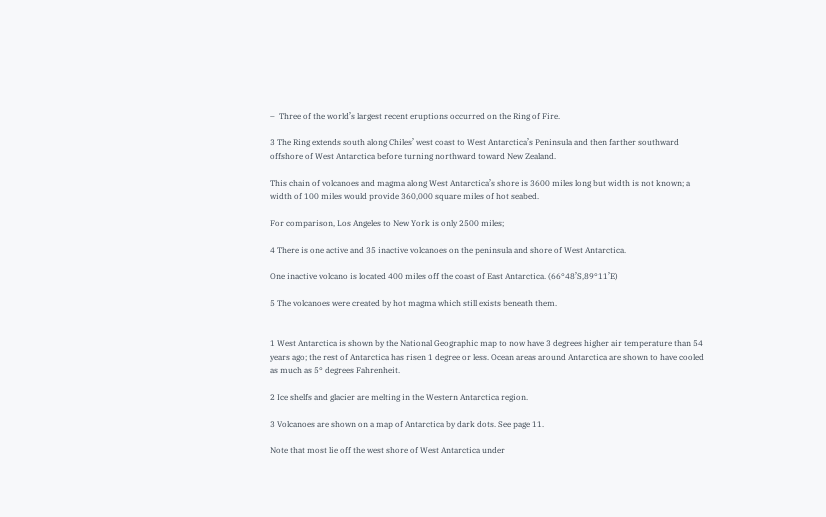–  Three of the world’s largest recent eruptions occurred on the Ring of Fire.

3 The Ring extends south along Chiles’ west coast to West Antarctica’s Peninsula and then farther southward offshore of West Antarctica before turning northward toward New Zealand.

This chain of volcanoes and magma along West Antarctica’s shore is 3600 miles long but width is not known; a width of 100 miles would provide 360,000 square miles of hot seabed.

For comparison, Los Angeles to New York is only 2500 miles;

4 There is one active and 35 inactive volcanoes on the peninsula and shore of West Antarctica.

One inactive volcano is located 400 miles off the coast of East Antarctica. (66°48’S,89°11’E)

5 The volcanoes were created by hot magma which still exists beneath them.


1 West Antarctica is shown by the National Geographic map to now have 3 degrees higher air temperature than 54 years ago; the rest of Antarctica has risen 1 degree or less. Ocean areas around Antarctica are shown to have cooled as much as 5° degrees Fahrenheit.

2 Ice shelfs and glacier are melting in the Western Antarctica region.

3 Volcanoes are shown on a map of Antarctica by dark dots. See page 11.

Note that most lie off the west shore of West Antarctica under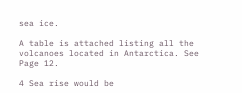sea ice.

A table is attached listing all the volcanoes located in Antarctica. See Page 12.

4 Sea rise would be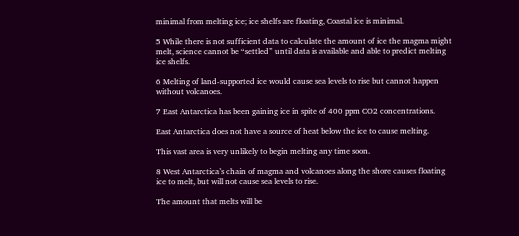minimal from melting ice; ice shelfs are floating, Coastal ice is minimal.

5 While there is not sufficient data to calculate the amount of ice the magma might melt, science cannot be “settled” until data is available and able to predict melting ice shelfs.

6 Melting of land-supported ice would cause sea levels to rise but cannot happen without volcanoes.

7 East Antarctica has been gaining ice in spite of 400 ppm CO2 concentrations.

East Antarctica does not have a source of heat below the ice to cause melting.

This vast area is very unlikely to begin melting any time soon.

8 West Antarctica’s chain of magma and volcanoes along the shore causes floating ice to melt, but will not cause sea levels to rise.

The amount that melts will be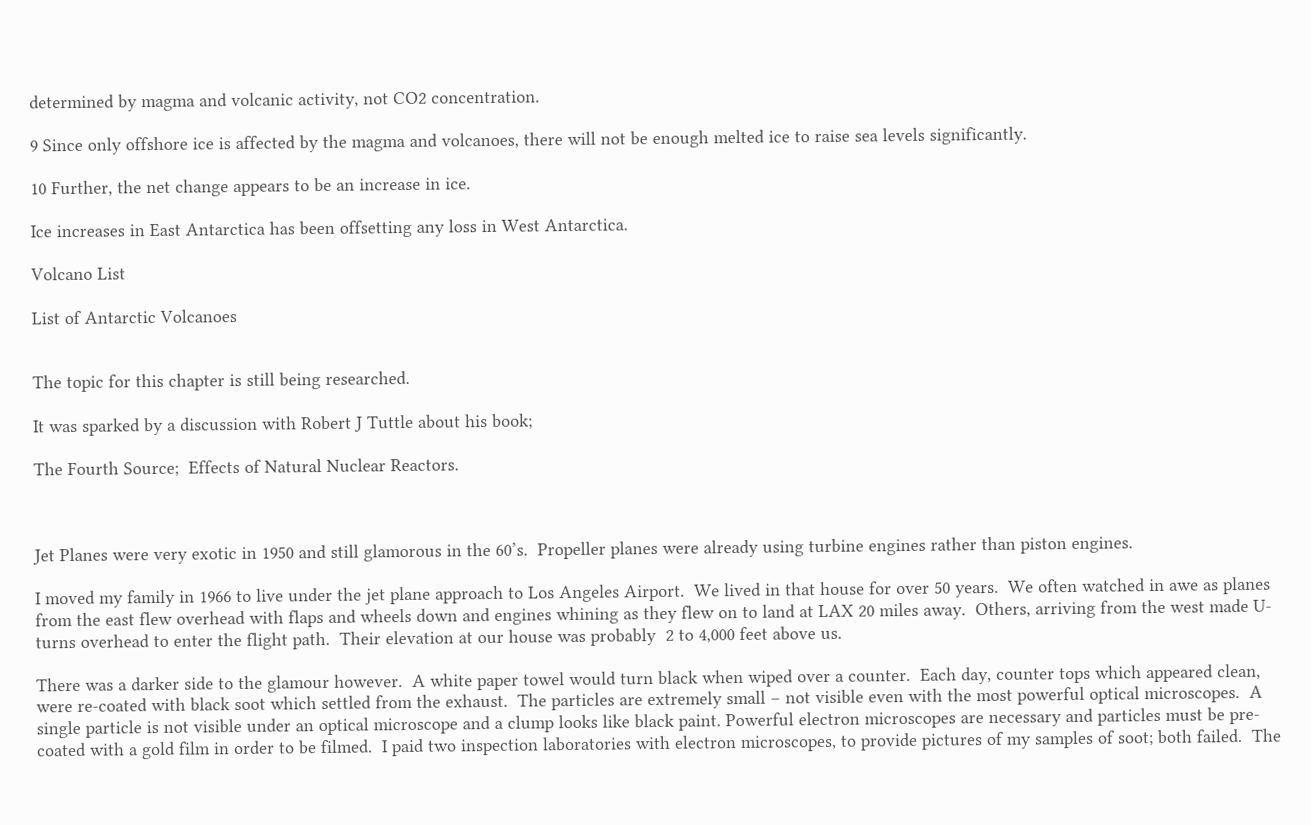determined by magma and volcanic activity, not CO2 concentration.

9 Since only offshore ice is affected by the magma and volcanoes, there will not be enough melted ice to raise sea levels significantly.

10 Further, the net change appears to be an increase in ice.

Ice increases in East Antarctica has been offsetting any loss in West Antarctica.

Volcano List

List of Antarctic Volcanoes


The topic for this chapter is still being researched.

It was sparked by a discussion with Robert J Tuttle about his book;

The Fourth Source;  Effects of Natural Nuclear Reactors.



Jet Planes were very exotic in 1950 and still glamorous in the 60’s.  Propeller planes were already using turbine engines rather than piston engines.

I moved my family in 1966 to live under the jet plane approach to Los Angeles Airport.  We lived in that house for over 50 years.  We often watched in awe as planes from the east flew overhead with flaps and wheels down and engines whining as they flew on to land at LAX 20 miles away.  Others, arriving from the west made U-turns overhead to enter the flight path.  Their elevation at our house was probably  2 to 4,000 feet above us.

There was a darker side to the glamour however.  A white paper towel would turn black when wiped over a counter.  Each day, counter tops which appeared clean, were re-coated with black soot which settled from the exhaust.  The particles are extremely small – not visible even with the most powerful optical microscopes.  A single particle is not visible under an optical microscope and a clump looks like black paint. Powerful electron microscopes are necessary and particles must be pre-coated with a gold film in order to be filmed.  I paid two inspection laboratories with electron microscopes, to provide pictures of my samples of soot; both failed.  The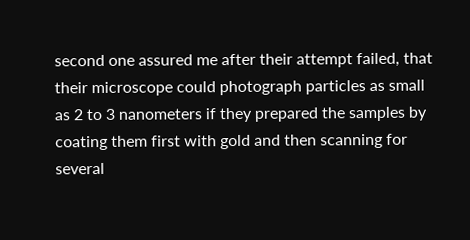second one assured me after their attempt failed, that their microscope could photograph particles as small as 2 to 3 nanometers if they prepared the samples by coating them first with gold and then scanning for several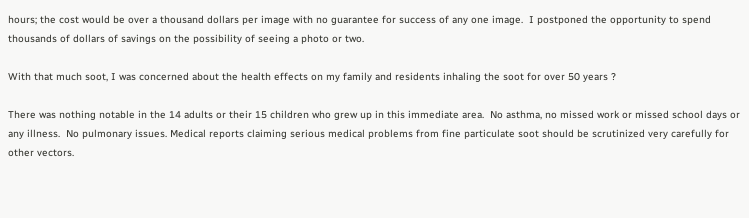hours; the cost would be over a thousand dollars per image with no guarantee for success of any one image.  I postponed the opportunity to spend thousands of dollars of savings on the possibility of seeing a photo or two.

With that much soot, I was concerned about the health effects on my family and residents inhaling the soot for over 50 years ?

There was nothing notable in the 14 adults or their 15 children who grew up in this immediate area.  No asthma, no missed work or missed school days or any illness.  No pulmonary issues. Medical reports claiming serious medical problems from fine particulate soot should be scrutinized very carefully for other vectors.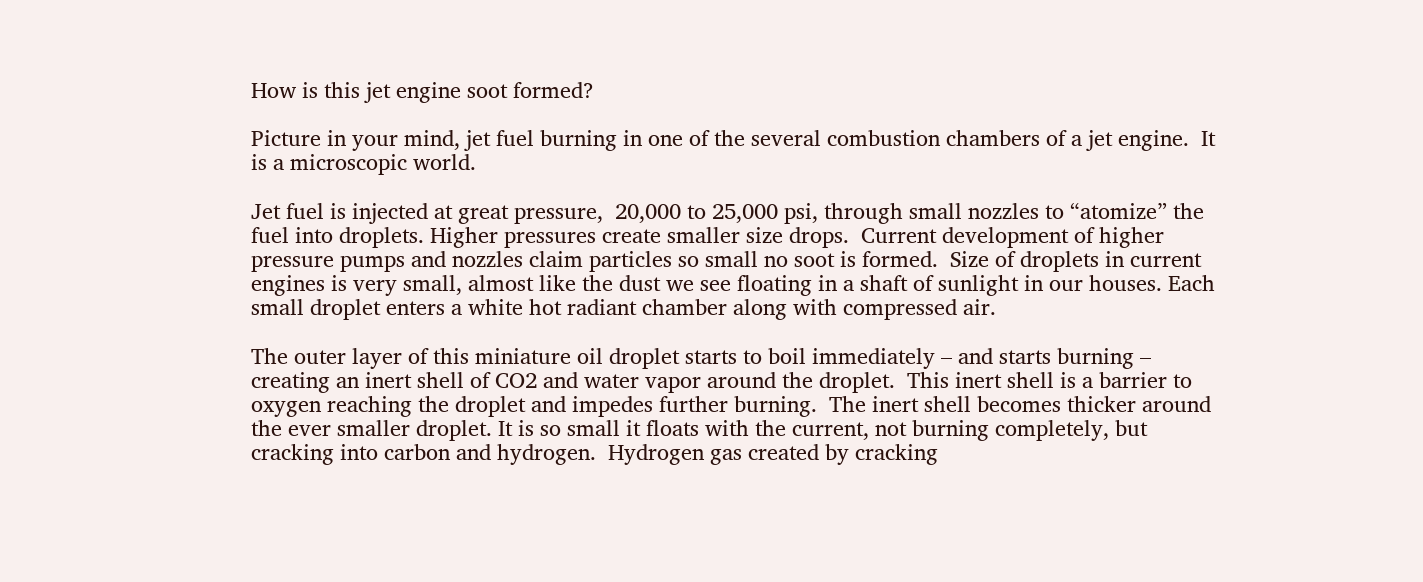How is this jet engine soot formed?

Picture in your mind, jet fuel burning in one of the several combustion chambers of a jet engine.  It is a microscopic world.

Jet fuel is injected at great pressure,  20,000 to 25,000 psi, through small nozzles to “atomize” the fuel into droplets. Higher pressures create smaller size drops.  Current development of higher pressure pumps and nozzles claim particles so small no soot is formed.  Size of droplets in current engines is very small, almost like the dust we see floating in a shaft of sunlight in our houses. Each small droplet enters a white hot radiant chamber along with compressed air.

The outer layer of this miniature oil droplet starts to boil immediately – and starts burning – creating an inert shell of CO2 and water vapor around the droplet.  This inert shell is a barrier to oxygen reaching the droplet and impedes further burning.  The inert shell becomes thicker around the ever smaller droplet. It is so small it floats with the current, not burning completely, but cracking into carbon and hydrogen.  Hydrogen gas created by cracking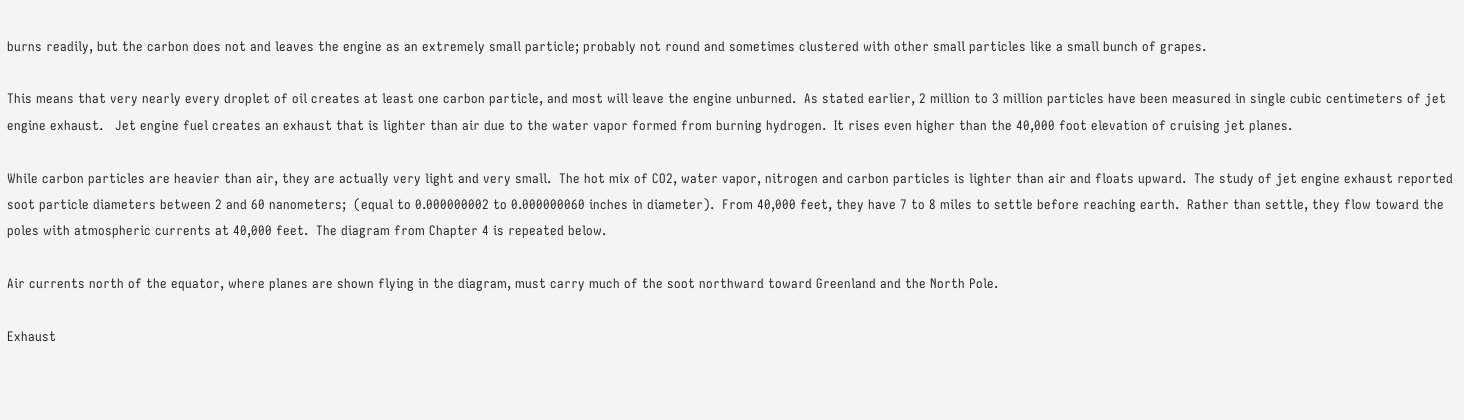burns readily, but the carbon does not and leaves the engine as an extremely small particle; probably not round and sometimes clustered with other small particles like a small bunch of grapes.

This means that very nearly every droplet of oil creates at least one carbon particle, and most will leave the engine unburned.  As stated earlier, 2 million to 3 million particles have been measured in single cubic centimeters of jet engine exhaust.   Jet engine fuel creates an exhaust that is lighter than air due to the water vapor formed from burning hydrogen.  It rises even higher than the 40,000 foot elevation of cruising jet planes.

While carbon particles are heavier than air, they are actually very light and very small.  The hot mix of CO2, water vapor, nitrogen and carbon particles is lighter than air and floats upward.  The study of jet engine exhaust reported soot particle diameters between 2 and 60 nanometers;  (equal to 0.000000002 to 0.000000060 inches in diameter).  From 40,000 feet, they have 7 to 8 miles to settle before reaching earth.  Rather than settle, they flow toward the poles with atmospheric currents at 40,000 feet.  The diagram from Chapter 4 is repeated below.

Air currents north of the equator, where planes are shown flying in the diagram, must carry much of the soot northward toward Greenland and the North Pole.

Exhaust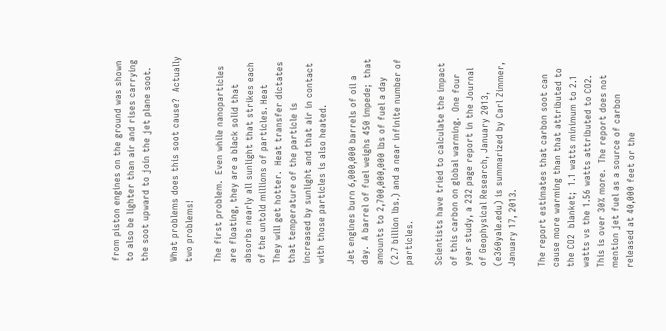from piston engines on the ground was shown to also be lighter than air and rises carrying the soot upward to join the jet plane soot.

What problems does this soot cause?  Actually two problems!

The first problem.  Even while nanoparticles are floating, they are a black solid that absorbs nearly all sunlight that strikes each of the untold millions of particles. Heat   They will get hotter.  Heat transfer dictates that temperature of the particle is increased by sunlight and that air in contact with those particles is also heated.

Jet engines burn 6,000,000 barrels of oil a day.  A barrel of fuel weighs 450 impede;  that amounts to 2,700,000,000 lbs of fuel a day (2.7 billion lbs.) and a near infinite number of particles.

Scientists have tried to calculate the impact of this carbon on global warming.  One four year study, a 232 page report in the Journal of Geophysical Research, January 2013,  (e360yale.edu) is summarized by Carl Zimmer, January 17, 2013.

The report estimates that carbon soot can cause more warming than that attributed to the CO2  blanket;  1.1 watts minimum to 2.1 watts vs the 1.56 watts attributed to CO2.  This is over 30% more.  The report does not mention jet fuel as a source of carbon released at 40,000 feet or the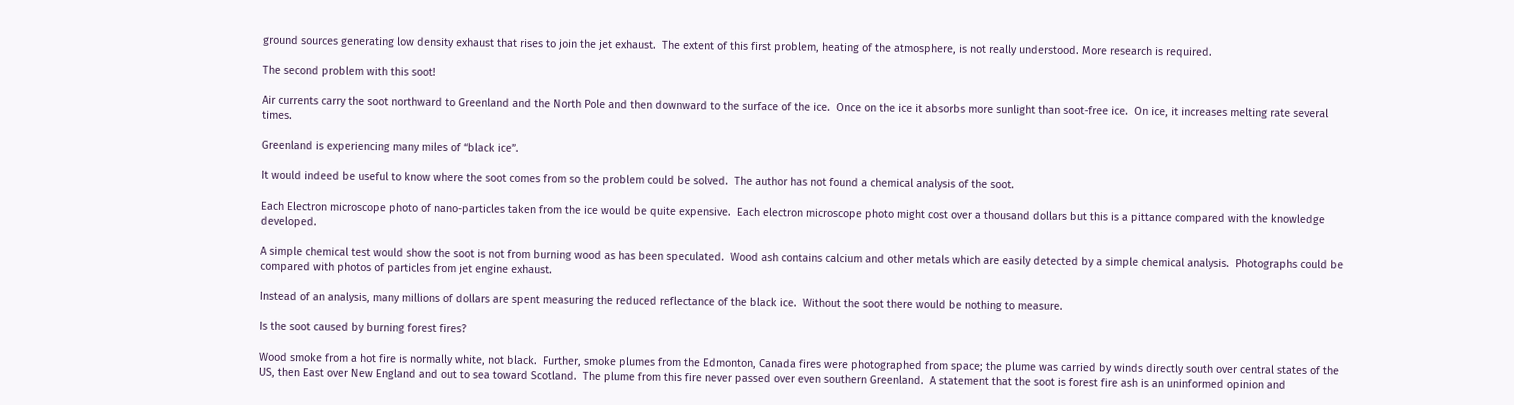ground sources generating low density exhaust that rises to join the jet exhaust.  The extent of this first problem, heating of the atmosphere, is not really understood. More research is required.

The second problem with this soot!

Air currents carry the soot northward to Greenland and the North Pole and then downward to the surface of the ice.  Once on the ice it absorbs more sunlight than soot-free ice.  On ice, it increases melting rate several times.

Greenland is experiencing many miles of “black ice”.

It would indeed be useful to know where the soot comes from so the problem could be solved.  The author has not found a chemical analysis of the soot.

Each Electron microscope photo of nano-particles taken from the ice would be quite expensive.  Each electron microscope photo might cost over a thousand dollars but this is a pittance compared with the knowledge developed.

A simple chemical test would show the soot is not from burning wood as has been speculated.  Wood ash contains calcium and other metals which are easily detected by a simple chemical analysis.  Photographs could be compared with photos of particles from jet engine exhaust.

Instead of an analysis, many millions of dollars are spent measuring the reduced reflectance of the black ice.  Without the soot there would be nothing to measure.

Is the soot caused by burning forest fires?

Wood smoke from a hot fire is normally white, not black.  Further, smoke plumes from the Edmonton, Canada fires were photographed from space; the plume was carried by winds directly south over central states of the US, then East over New England and out to sea toward Scotland.  The plume from this fire never passed over even southern Greenland.  A statement that the soot is forest fire ash is an uninformed opinion and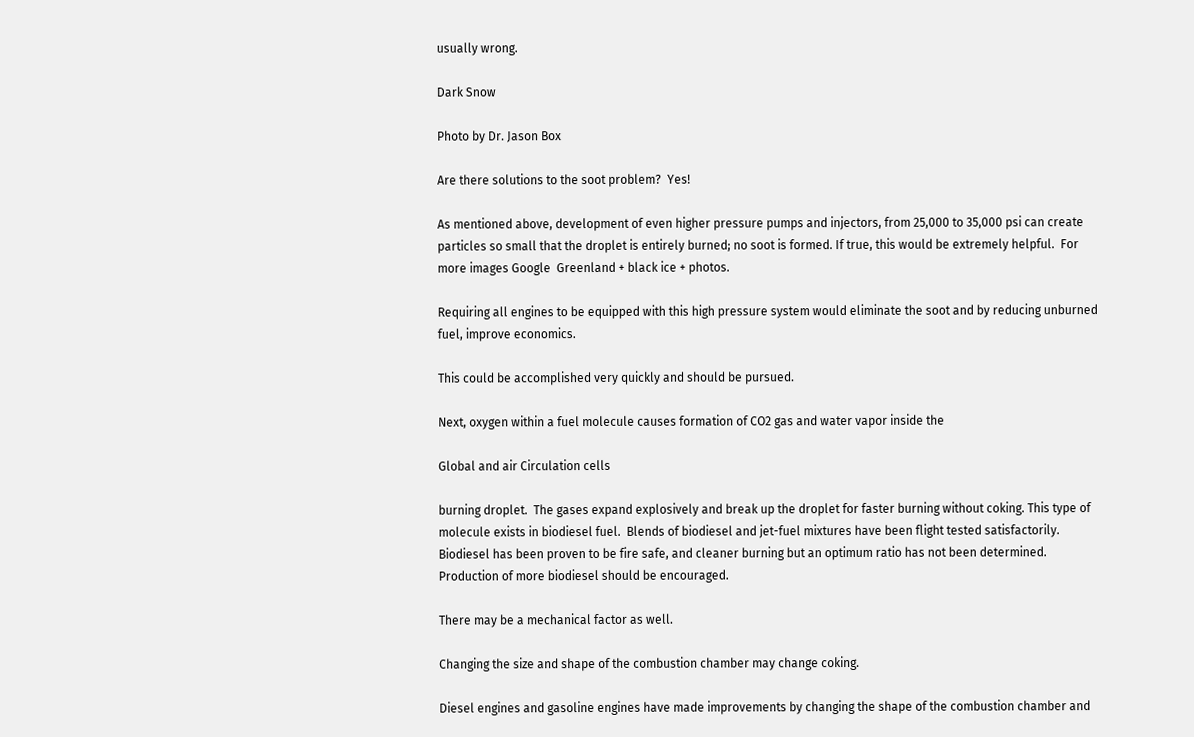usually wrong.

Dark Snow

Photo by Dr. Jason Box

Are there solutions to the soot problem?  Yes!

As mentioned above, development of even higher pressure pumps and injectors, from 25,000 to 35,000 psi can create particles so small that the droplet is entirely burned; no soot is formed. If true, this would be extremely helpful.  For more images Google  Greenland + black ice + photos.

Requiring all engines to be equipped with this high pressure system would eliminate the soot and by reducing unburned fuel, improve economics.

This could be accomplished very quickly and should be pursued.

Next, oxygen within a fuel molecule causes formation of CO2 gas and water vapor inside the

Global and air Circulation cells

burning droplet.  The gases expand explosively and break up the droplet for faster burning without coking. This type of molecule exists in biodiesel fuel.  Blends of biodiesel and jet-fuel mixtures have been flight tested satisfactorily.   Biodiesel has been proven to be fire safe, and cleaner burning but an optimum ratio has not been determined.  Production of more biodiesel should be encouraged.

There may be a mechanical factor as well.

Changing the size and shape of the combustion chamber may change coking.

Diesel engines and gasoline engines have made improvements by changing the shape of the combustion chamber and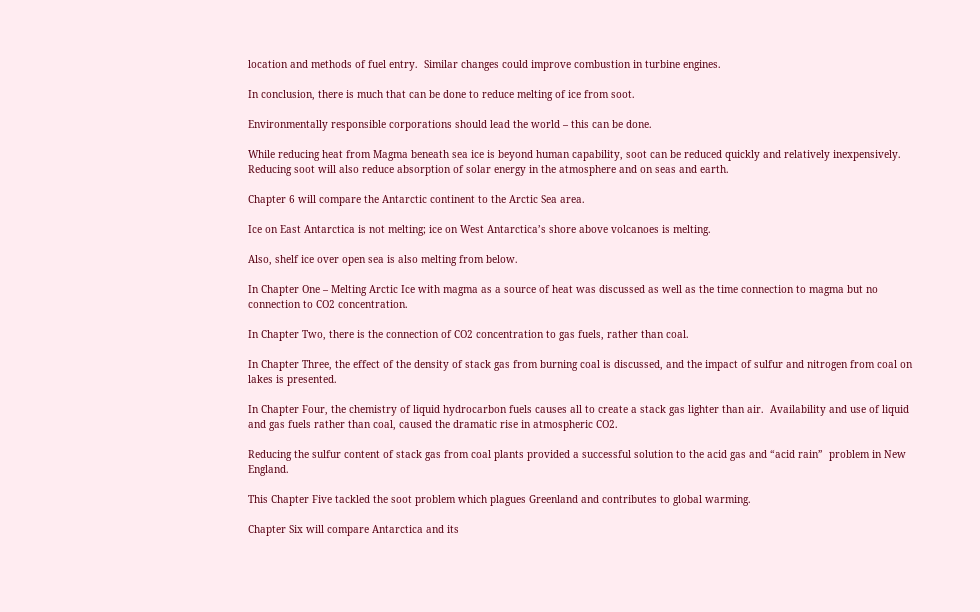location and methods of fuel entry.  Similar changes could improve combustion in turbine engines.

In conclusion, there is much that can be done to reduce melting of ice from soot.

Environmentally responsible corporations should lead the world – this can be done.

While reducing heat from Magma beneath sea ice is beyond human capability, soot can be reduced quickly and relatively inexpensively.  Reducing soot will also reduce absorption of solar energy in the atmosphere and on seas and earth.

Chapter 6 will compare the Antarctic continent to the Arctic Sea area.

Ice on East Antarctica is not melting; ice on West Antarctica’s shore above volcanoes is melting.

Also, shelf ice over open sea is also melting from below.

In Chapter One – Melting Arctic Ice with magma as a source of heat was discussed as well as the time connection to magma but no connection to CO2 concentration.

In Chapter Two, there is the connection of CO2 concentration to gas fuels, rather than coal.

In Chapter Three, the effect of the density of stack gas from burning coal is discussed, and the impact of sulfur and nitrogen from coal on lakes is presented.

In Chapter Four, the chemistry of liquid hydrocarbon fuels causes all to create a stack gas lighter than air.  Availability and use of liquid and gas fuels rather than coal, caused the dramatic rise in atmospheric CO2.

Reducing the sulfur content of stack gas from coal plants provided a successful solution to the acid gas and “acid rain”  problem in New England.

This Chapter Five tackled the soot problem which plagues Greenland and contributes to global warming.

Chapter Six will compare Antarctica and its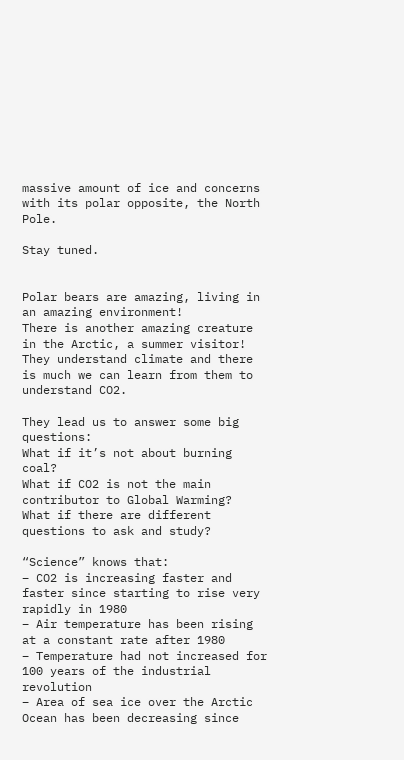massive amount of ice and concerns with its polar opposite, the North Pole.

Stay tuned.


Polar bears are amazing, living in an amazing environment!
There is another amazing creature in the Arctic, a summer visitor!
They understand climate and there is much we can learn from them to understand CO2.

They lead us to answer some big questions:
What if it’s not about burning coal?
What if CO2 is not the main contributor to Global Warming?
What if there are different questions to ask and study?

“Science” knows that:
– CO2 is increasing faster and faster since starting to rise very rapidly in 1980
– Air temperature has been rising at a constant rate after 1980
– Temperature had not increased for 100 years of the industrial revolution
– Area of sea ice over the Arctic Ocean has been decreasing since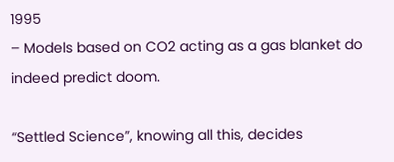1995
– Models based on CO2 acting as a gas blanket do indeed predict doom.

“Settled Science”, knowing all this, decides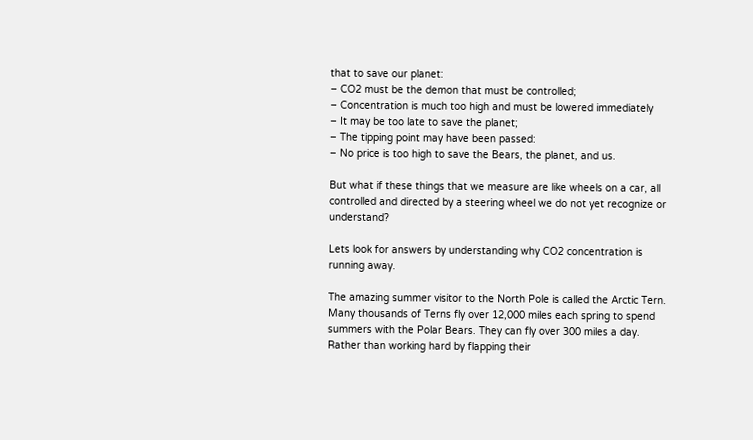that to save our planet:
– CO2 must be the demon that must be controlled;
– Concentration is much too high and must be lowered immediately
– It may be too late to save the planet;
– The tipping point may have been passed:
– No price is too high to save the Bears, the planet, and us.

But what if these things that we measure are like wheels on a car, all controlled and directed by a steering wheel we do not yet recognize or understand?

Lets look for answers by understanding why CO2 concentration is running away.

The amazing summer visitor to the North Pole is called the Arctic Tern. Many thousands of Terns fly over 12,000 miles each spring to spend summers with the Polar Bears. They can fly over 300 miles a day. Rather than working hard by flapping their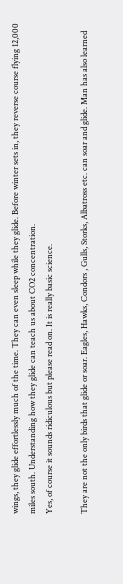wings, they glide effortlessly much of the time. They can even sleep while they glide. Before winter sets in, they reverse course flying 12,000 miles south. Understanding how they glide can teach us about CO2 concentration.
Yes, of course it sounds ridiculous but please read on. It is really basic science.

They are not the only birds that glide or soar. Eagles, Hawks, Condors , Gulls, Storks, Albatross etc. can soar and glide. Man has also learned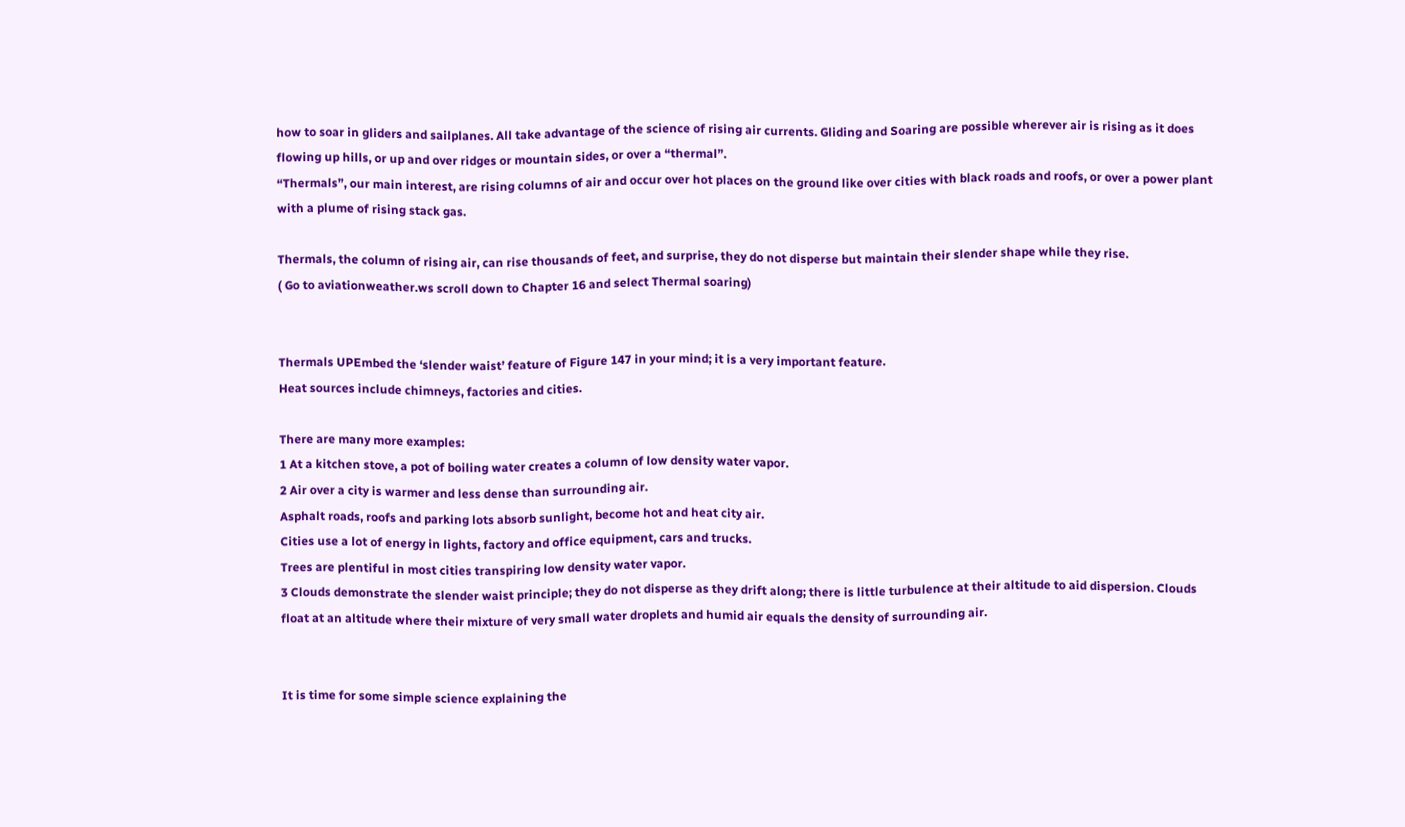how to soar in gliders and sailplanes. All take advantage of the science of rising air currents. Gliding and Soaring are possible wherever air is rising as it does flowing up hills, or up and over ridges or mountain sides, or over a “thermal”.
“Thermals”, our main interest, are rising columns of air and occur over hot places on the ground like over cities with black roads and roofs, or over a power plant with a plume of rising stack gas.

Thermals, the column of rising air, can rise thousands of feet, and surprise, they do not disperse but maintain their slender shape while they rise.
( Go to aviationweather.ws scroll down to Chapter 16 and select Thermal soaring)


Thermals UPEmbed the ‘slender waist’ feature of Figure 147 in your mind; it is a very important feature.
Heat sources include chimneys, factories and cities.

There are many more examples:
1 At a kitchen stove, a pot of boiling water creates a column of low density water vapor.
2 Air over a city is warmer and less dense than surrounding air.
Asphalt roads, roofs and parking lots absorb sunlight, become hot and heat city air.
Cities use a lot of energy in lights, factory and office equipment, cars and trucks.
Trees are plentiful in most cities transpiring low density water vapor.
3 Clouds demonstrate the slender waist principle; they do not disperse as they drift along; there is little turbulence at their altitude to aid dispersion. Clouds float at an altitude where their mixture of very small water droplets and humid air equals the density of surrounding air.


It is time for some simple science explaining the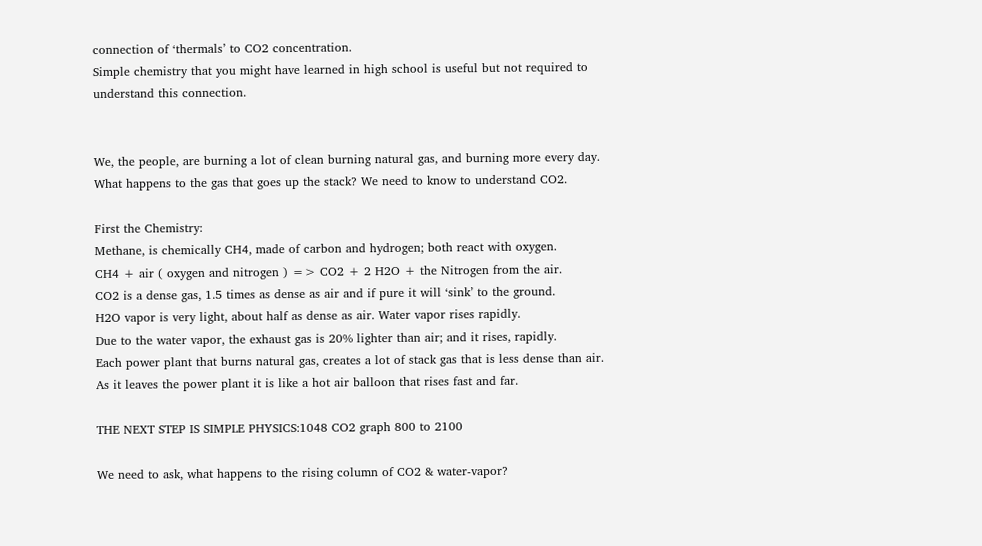connection of ‘thermals’ to CO2 concentration.
Simple chemistry that you might have learned in high school is useful but not required to understand this connection.


We, the people, are burning a lot of clean burning natural gas, and burning more every day.
What happens to the gas that goes up the stack? We need to know to understand CO2.

First the Chemistry:
Methane, is chemically CH4, made of carbon and hydrogen; both react with oxygen.
CH4 + air ( oxygen and nitrogen ) => CO2 + 2 H2O + the Nitrogen from the air.
CO2 is a dense gas, 1.5 times as dense as air and if pure it will ‘sink’ to the ground.
H2O vapor is very light, about half as dense as air. Water vapor rises rapidly.
Due to the water vapor, the exhaust gas is 20% lighter than air; and it rises, rapidly.
Each power plant that burns natural gas, creates a lot of stack gas that is less dense than air.
As it leaves the power plant it is like a hot air balloon that rises fast and far.

THE NEXT STEP IS SIMPLE PHYSICS:1048 CO2 graph 800 to 2100

We need to ask, what happens to the rising column of CO2 & water-vapor?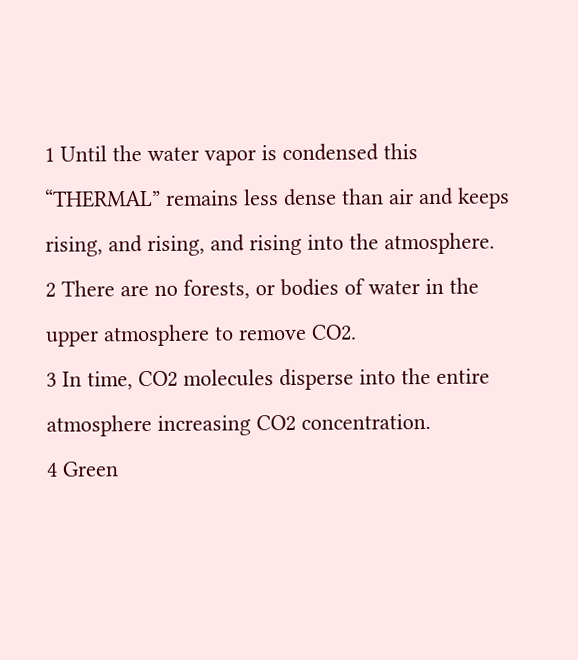1 Until the water vapor is condensed this “THERMAL” remains less dense than air and keeps rising, and rising, and rising into the atmosphere.
2 There are no forests, or bodies of water in the upper atmosphere to remove CO2.
3 In time, CO2 molecules disperse into the entire atmosphere increasing CO2 concentration.
4 Green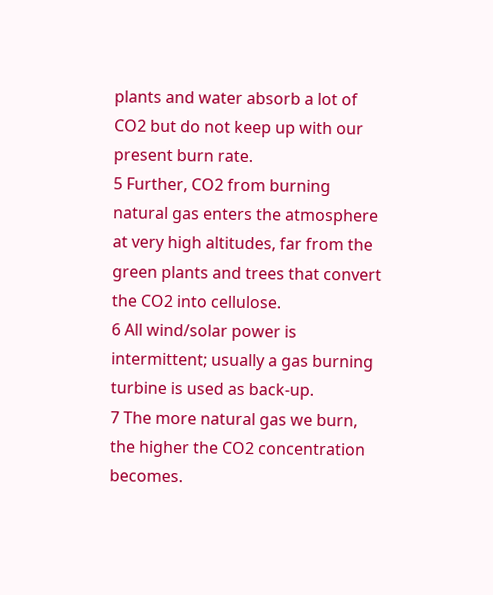plants and water absorb a lot of CO2 but do not keep up with our present burn rate.
5 Further, CO2 from burning natural gas enters the atmosphere at very high altitudes, far from the green plants and trees that convert the CO2 into cellulose.
6 All wind/solar power is intermittent; usually a gas burning turbine is used as back-up.
7 The more natural gas we burn, the higher the CO2 concentration becomes.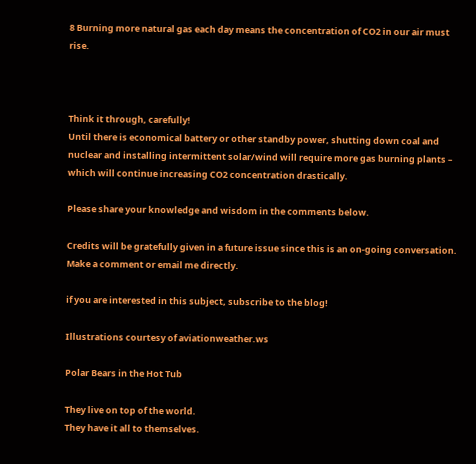8 Burning more natural gas each day means the concentration of CO2 in our air must rise.



Think it through, carefully!
Until there is economical battery or other standby power, shutting down coal and nuclear and installing intermittent solar/wind will require more gas burning plants – which will continue increasing CO2 concentration drastically.

Please share your knowledge and wisdom in the comments below.

Credits will be gratefully given in a future issue since this is an on-going conversation.
Make a comment or email me directly.

if you are interested in this subject, subscribe to the blog!

Illustrations courtesy of aviationweather.ws

Polar Bears in the Hot Tub

They live on top of the world.
They have it all to themselves.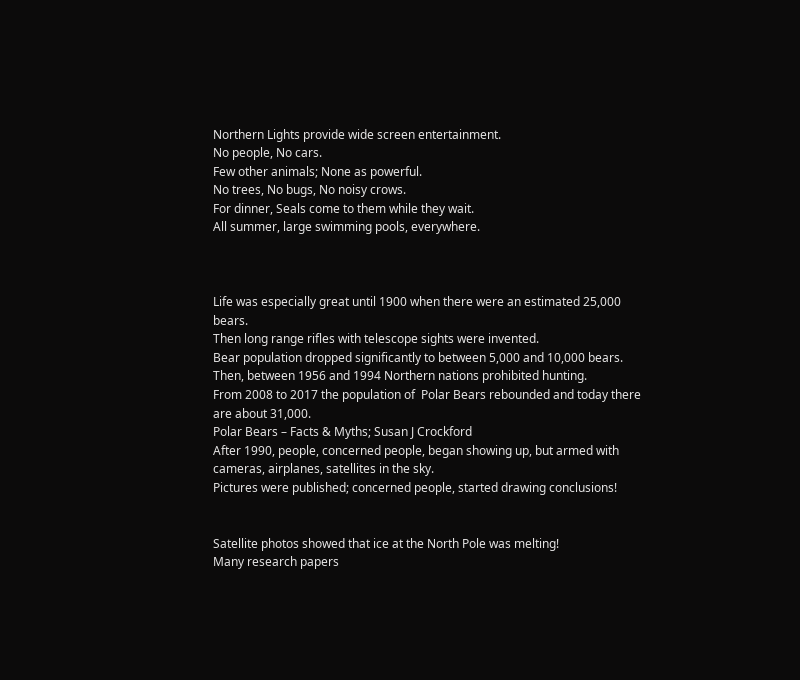Northern Lights provide wide screen entertainment.
No people, No cars.
Few other animals; None as powerful.
No trees, No bugs, No noisy crows.
For dinner, Seals come to them while they wait.
All summer, large swimming pools, everywhere.



Life was especially great until 1900 when there were an estimated 25,000 bears.
Then long range rifles with telescope sights were invented.
Bear population dropped significantly to between 5,000 and 10,000 bears.
Then, between 1956 and 1994 Northern nations prohibited hunting.
From 2008 to 2017 the population of  Polar Bears rebounded and today there are about 31,000.
Polar Bears – Facts & Myths; Susan J Crockford
After 1990, people, concerned people, began showing up, but armed with cameras, airplanes, satellites in the sky.
Pictures were published; concerned people, started drawing conclusions!


Satellite photos showed that ice at the North Pole was melting!
Many research papers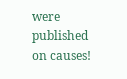were published on causes!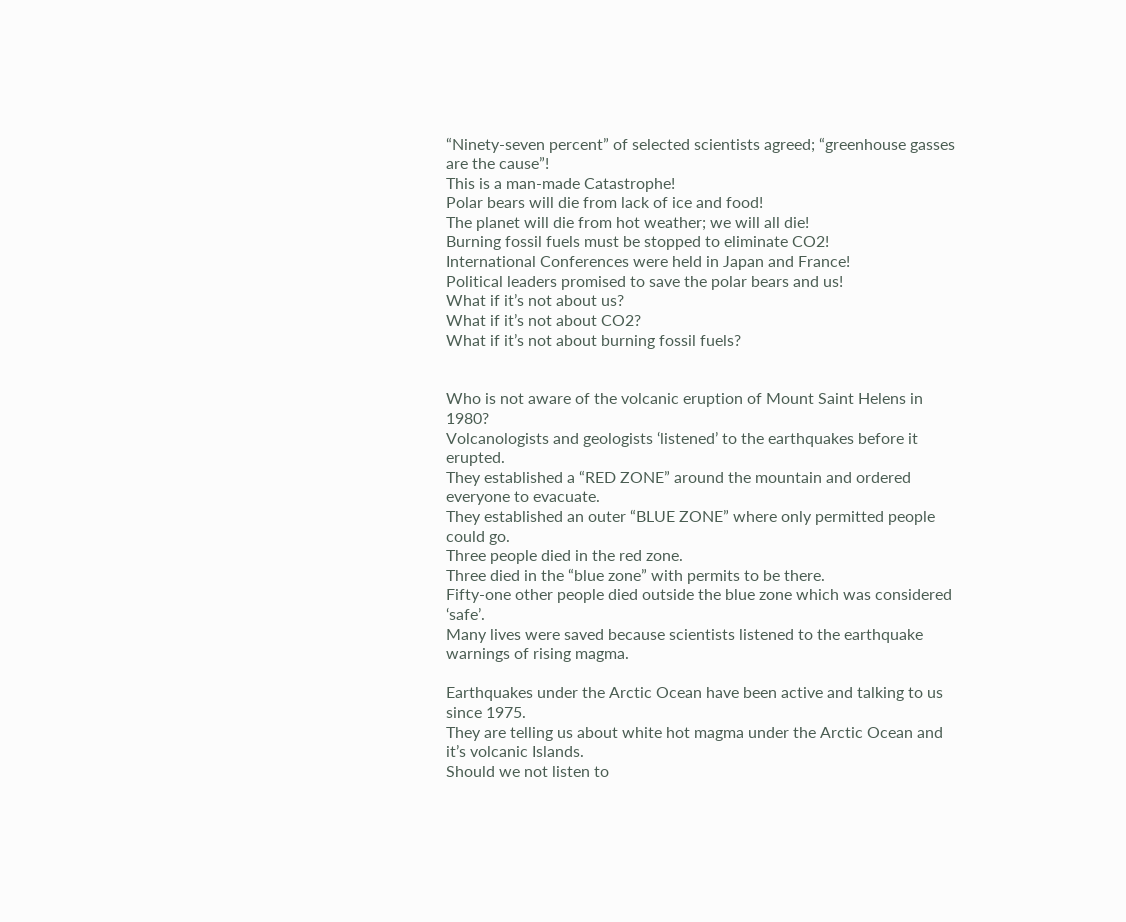“Ninety-seven percent” of selected scientists agreed; “greenhouse gasses are the cause”!
This is a man-made Catastrophe!
Polar bears will die from lack of ice and food!
The planet will die from hot weather; we will all die!
Burning fossil fuels must be stopped to eliminate CO2!
International Conferences were held in Japan and France!
Political leaders promised to save the polar bears and us!
What if it’s not about us?
What if it’s not about CO2?
What if it’s not about burning fossil fuels?


Who is not aware of the volcanic eruption of Mount Saint Helens in 1980?
Volcanologists and geologists ‘listened’ to the earthquakes before it erupted.
They established a “RED ZONE” around the mountain and ordered everyone to evacuate.
They established an outer “BLUE ZONE” where only permitted people could go.
Three people died in the red zone.
Three died in the “blue zone” with permits to be there.
Fifty-one other people died outside the blue zone which was considered ‘safe’.
Many lives were saved because scientists listened to the earthquake warnings of rising magma.

Earthquakes under the Arctic Ocean have been active and talking to us since 1975.
They are telling us about white hot magma under the Arctic Ocean and it’s volcanic Islands.
Should we not listen to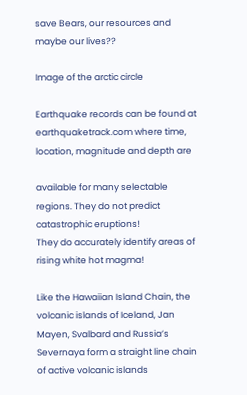save Bears, our resources and maybe our lives??

Image of the arctic circle

Earthquake records can be found at earthquaketrack.com where time, location, magnitude and depth are

available for many selectable regions. They do not predict catastrophic eruptions!
They do accurately identify areas of rising white hot magma!

Like the Hawaiian Island Chain, the volcanic islands of Iceland, Jan Mayen, Svalbard and Russia’s Severnaya form a straight line chain of active volcanic islands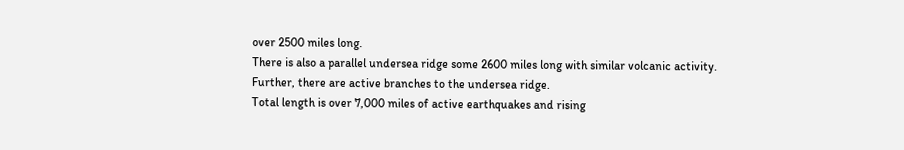over 2500 miles long.
There is also a parallel undersea ridge some 2600 miles long with similar volcanic activity.
Further, there are active branches to the undersea ridge.
Total length is over 7,000 miles of active earthquakes and rising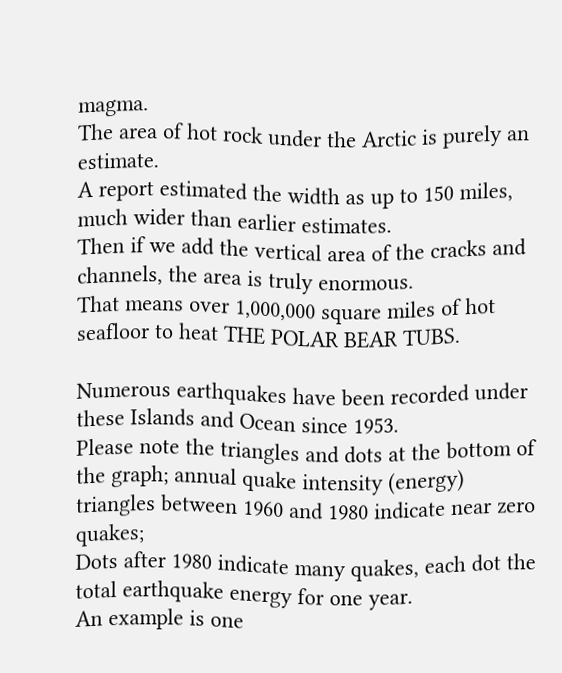magma.
The area of hot rock under the Arctic is purely an estimate.
A report estimated the width as up to 150 miles, much wider than earlier estimates.
Then if we add the vertical area of the cracks and channels, the area is truly enormous.
That means over 1,000,000 square miles of hot seafloor to heat THE POLAR BEAR TUBS.

Numerous earthquakes have been recorded under these Islands and Ocean since 1953.
Please note the triangles and dots at the bottom of the graph; annual quake intensity (energy)
triangles between 1960 and 1980 indicate near zero quakes;
Dots after 1980 indicate many quakes, each dot the total earthquake energy for one year.
An example is one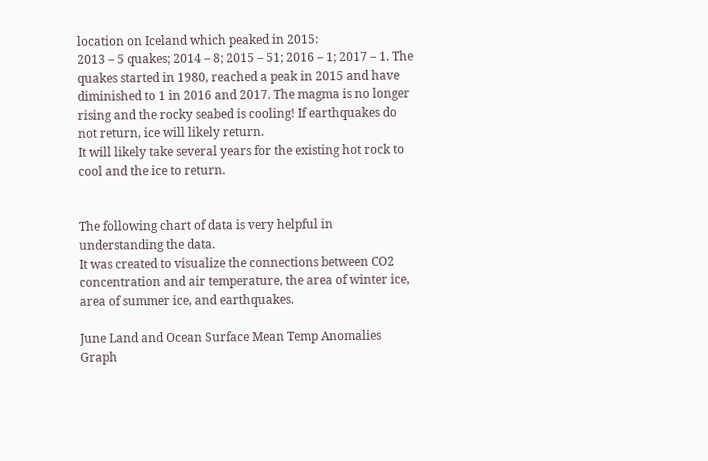location on Iceland which peaked in 2015:
2013 – 5 quakes; 2014 – 8; 2015 – 51; 2016 – 1; 2017 – 1. The quakes started in 1980, reached a peak in 2015 and have diminished to 1 in 2016 and 2017. The magma is no longer rising and the rocky seabed is cooling! If earthquakes do not return, ice will likely return.
It will likely take several years for the existing hot rock to cool and the ice to return.


The following chart of data is very helpful in understanding the data.
It was created to visualize the connections between CO2 concentration and air temperature, the area of winter ice, area of summer ice, and earthquakes.

June Land and Ocean Surface Mean Temp Anomalies Graph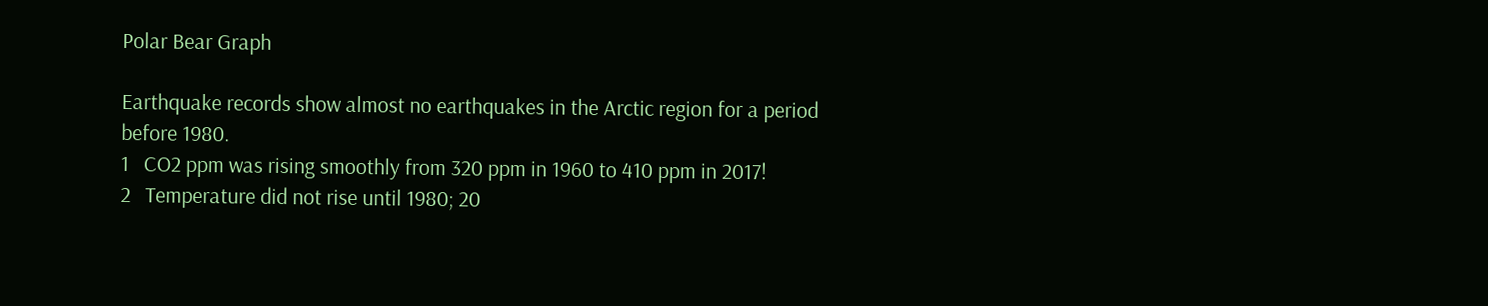Polar Bear Graph

Earthquake records show almost no earthquakes in the Arctic region for a period before 1980.
1   CO2 ppm was rising smoothly from 320 ppm in 1960 to 410 ppm in 2017!
2   Temperature did not rise until 1980; 20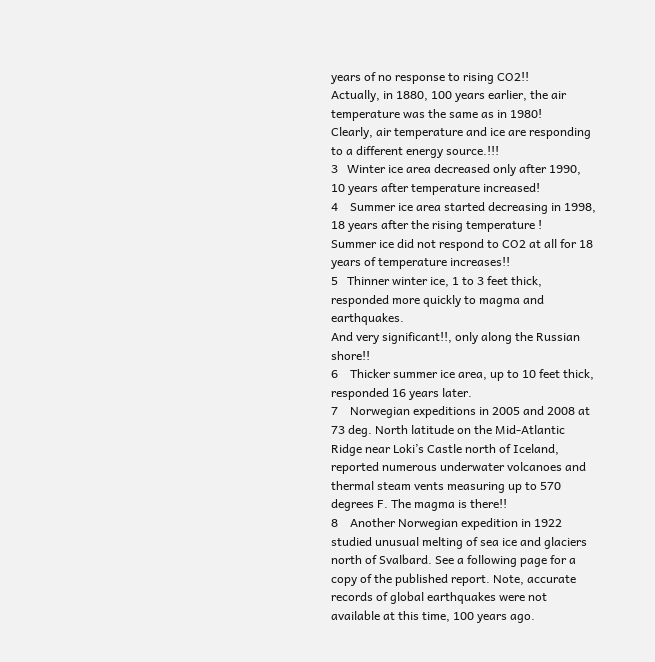years of no response to rising CO2!!
Actually, in 1880, 100 years earlier, the air temperature was the same as in 1980!
Clearly, air temperature and ice are responding to a different energy source.!!!
3   Winter ice area decreased only after 1990, 10 years after temperature increased!
4    Summer ice area started decreasing in 1998, 18 years after the rising temperature !
Summer ice did not respond to CO2 at all for 18 years of temperature increases!!
5   Thinner winter ice, 1 to 3 feet thick, responded more quickly to magma and earthquakes.
And very significant!!, only along the Russian shore!!
6    Thicker summer ice area, up to 10 feet thick, responded 16 years later.
7    Norwegian expeditions in 2005 and 2008 at 73 deg. North latitude on the Mid-Atlantic Ridge near Loki’s Castle north of Iceland, reported numerous underwater volcanoes and thermal steam vents measuring up to 570 degrees F. The magma is there!!
8    Another Norwegian expedition in 1922 studied unusual melting of sea ice and glaciers north of Svalbard. See a following page for a copy of the published report. Note, accurate records of global earthquakes were not available at this time, 100 years ago.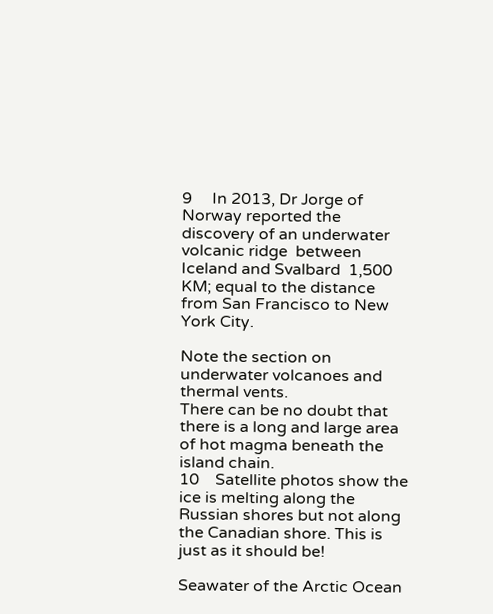9     In 2013, Dr Jorge of Norway reported the discovery of an underwater volcanic ridge  between Iceland and Svalbard  1,500 KM; equal to the distance from San Francisco to New York City.

Note the section on underwater volcanoes and thermal vents.
There can be no doubt that there is a long and large area of hot magma beneath the island chain.
10    Satellite photos show the ice is melting along the Russian shores but not along the Canadian shore. This is just as it should be!

Seawater of the Arctic Ocean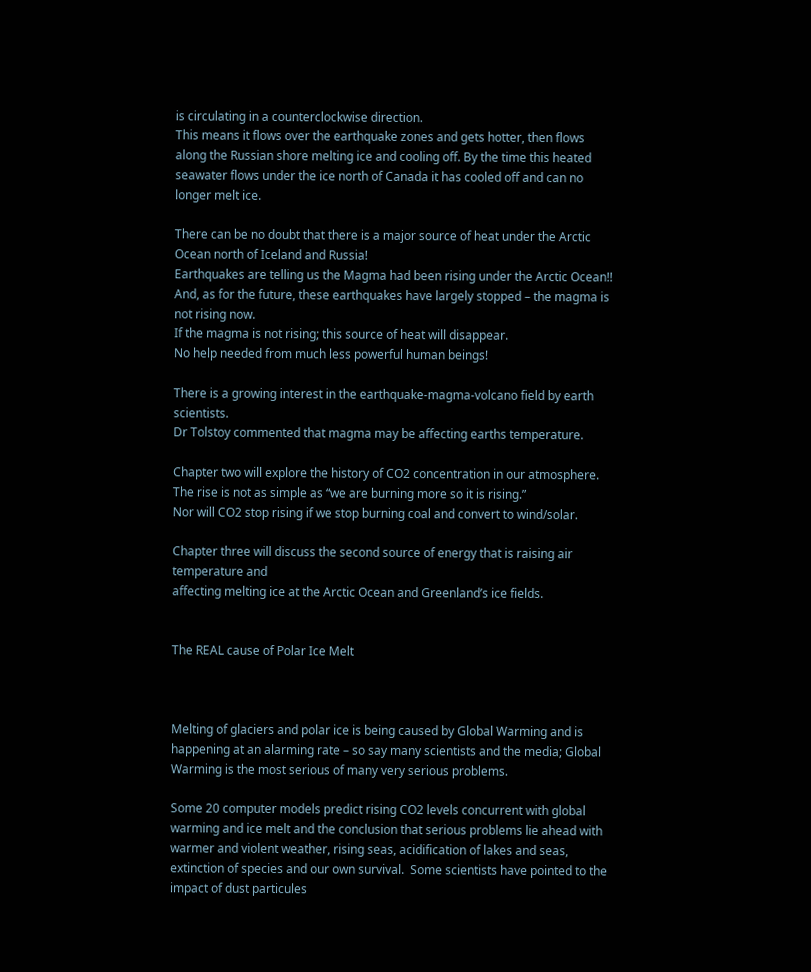is circulating in a counterclockwise direction.
This means it flows over the earthquake zones and gets hotter, then flows along the Russian shore melting ice and cooling off. By the time this heated seawater flows under the ice north of Canada it has cooled off and can no longer melt ice.

There can be no doubt that there is a major source of heat under the Arctic Ocean north of Iceland and Russia!
Earthquakes are telling us the Magma had been rising under the Arctic Ocean!!
And, as for the future, these earthquakes have largely stopped – the magma is not rising now.
If the magma is not rising; this source of heat will disappear.
No help needed from much less powerful human beings!

There is a growing interest in the earthquake-magma-volcano field by earth scientists.
Dr Tolstoy commented that magma may be affecting earths temperature.

Chapter two will explore the history of CO2 concentration in our atmosphere.
The rise is not as simple as “we are burning more so it is rising.”
Nor will CO2 stop rising if we stop burning coal and convert to wind/solar.

Chapter three will discuss the second source of energy that is raising air temperature and
affecting melting ice at the Arctic Ocean and Greenland’s ice fields.


The REAL cause of Polar Ice Melt



Melting of glaciers and polar ice is being caused by Global Warming and is happening at an alarming rate – so say many scientists and the media; Global Warming is the most serious of many very serious problems.

Some 20 computer models predict rising CO2 levels concurrent with global warming and ice melt and the conclusion that serious problems lie ahead with warmer and violent weather, rising seas, acidification of lakes and seas, extinction of species and our own survival.  Some scientists have pointed to the impact of dust particules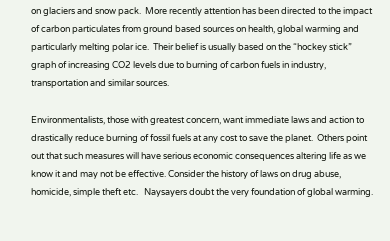on glaciers and snow pack.  More recently attention has been directed to the impact of carbon particulates from ground based sources on health, global warming and particularly melting polar ice.  Their belief is usually based on the “hockey stick” graph of increasing CO2 levels due to burning of carbon fuels in industry, transportation and similar sources.

Environmentalists, those with greatest concern, want immediate laws and action to drastically reduce burning of fossil fuels at any cost to save the planet.  Others point out that such measures will have serious economic consequences altering life as we know it and may not be effective. Consider the history of laws on drug abuse, homicide, simple theft etc.   Naysayers doubt the very foundation of global warming.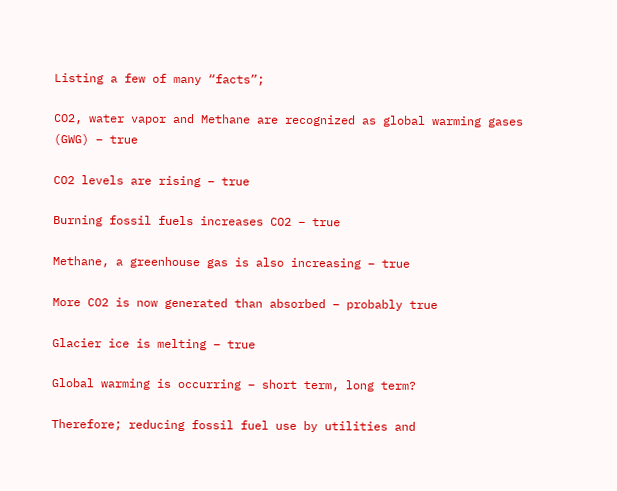Listing a few of many “facts”;

CO2, water vapor and Methane are recognized as global warming gases (GWG) – true

CO2 levels are rising – true

Burning fossil fuels increases CO2 – true

Methane, a greenhouse gas is also increasing – true

More CO2 is now generated than absorbed – probably true

Glacier ice is melting – true

Global warming is occurring – short term, long term?

Therefore; reducing fossil fuel use by utilities and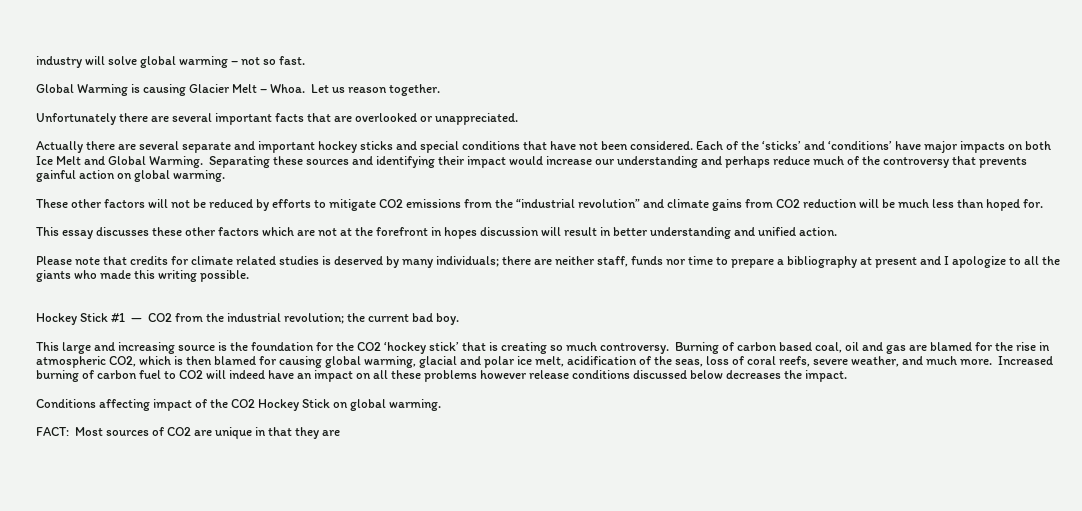industry will solve global warming – not so fast.

Global Warming is causing Glacier Melt – Whoa.  Let us reason together.

Unfortunately there are several important facts that are overlooked or unappreciated.

Actually there are several separate and important hockey sticks and special conditions that have not been considered. Each of the ‘sticks’ and ‘conditions’ have major impacts on both Ice Melt and Global Warming.  Separating these sources and identifying their impact would increase our understanding and perhaps reduce much of the controversy that prevents gainful action on global warming.

These other factors will not be reduced by efforts to mitigate CO2 emissions from the “industrial revolution” and climate gains from CO2 reduction will be much less than hoped for.

This essay discusses these other factors which are not at the forefront in hopes discussion will result in better understanding and unified action.

Please note that credits for climate related studies is deserved by many individuals; there are neither staff, funds nor time to prepare a bibliography at present and I apologize to all the giants who made this writing possible.


Hockey Stick #1  —  CO2 from the industrial revolution; the current bad boy.

This large and increasing source is the foundation for the CO2 ‘hockey stick’ that is creating so much controversy.  Burning of carbon based coal, oil and gas are blamed for the rise in atmospheric CO2, which is then blamed for causing global warming, glacial and polar ice melt, acidification of the seas, loss of coral reefs, severe weather, and much more.  Increased burning of carbon fuel to CO2 will indeed have an impact on all these problems however release conditions discussed below decreases the impact.

Conditions affecting impact of the CO2 Hockey Stick on global warming.

FACT:  Most sources of CO2 are unique in that they are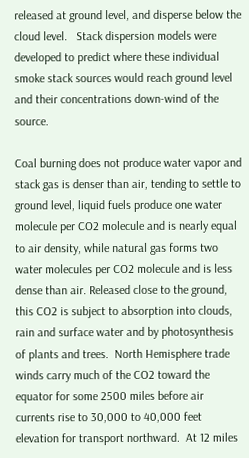released at ground level, and disperse below the cloud level.   Stack dispersion models were developed to predict where these individual smoke stack sources would reach ground level and their concentrations down-wind of the source.

Coal burning does not produce water vapor and stack gas is denser than air, tending to settle to ground level, liquid fuels produce one water molecule per CO2 molecule and is nearly equal to air density, while natural gas forms two water molecules per CO2 molecule and is less dense than air. Released close to the ground, this CO2 is subject to absorption into clouds, rain and surface water and by photosynthesis of plants and trees.  North Hemisphere trade winds carry much of the CO2 toward the equator for some 2500 miles before air currents rise to 30,000 to 40,000 feet elevation for transport northward.  At 12 miles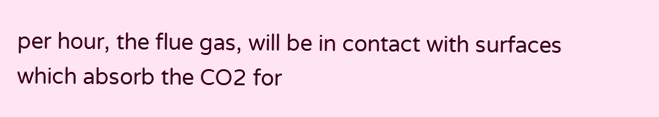per hour, the flue gas, will be in contact with surfaces which absorb the CO2 for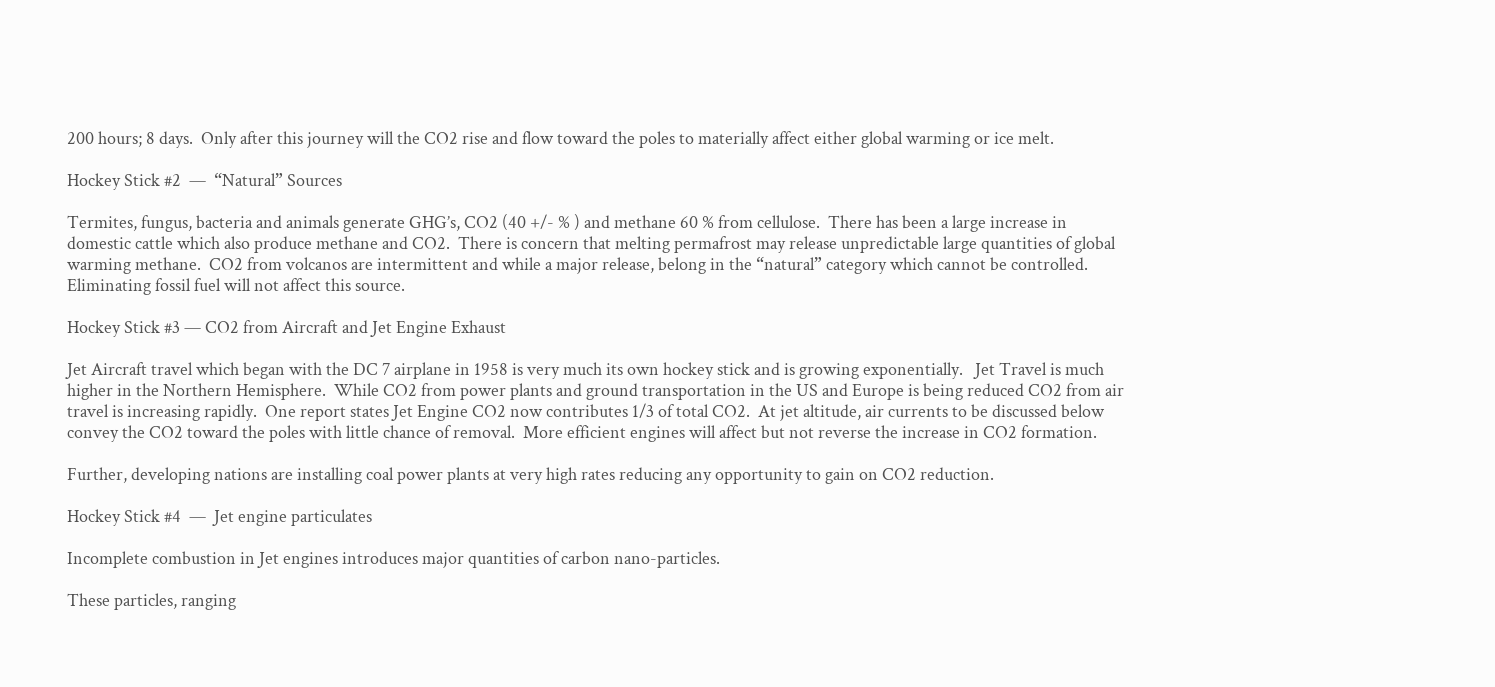200 hours; 8 days.  Only after this journey will the CO2 rise and flow toward the poles to materially affect either global warming or ice melt.

Hockey Stick #2  —  “Natural” Sources

Termites, fungus, bacteria and animals generate GHG’s, CO2 (40 +/- % ) and methane 60 % from cellulose.  There has been a large increase in domestic cattle which also produce methane and CO2.  There is concern that melting permafrost may release unpredictable large quantities of global warming methane.  CO2 from volcanos are intermittent and while a major release, belong in the “natural” category which cannot be controlled.  Eliminating fossil fuel will not affect this source.

Hockey Stick #3 — CO2 from Aircraft and Jet Engine Exhaust

Jet Aircraft travel which began with the DC 7 airplane in 1958 is very much its own hockey stick and is growing exponentially.   Jet Travel is much higher in the Northern Hemisphere.  While CO2 from power plants and ground transportation in the US and Europe is being reduced CO2 from air travel is increasing rapidly.  One report states Jet Engine CO2 now contributes 1/3 of total CO2.  At jet altitude, air currents to be discussed below convey the CO2 toward the poles with little chance of removal.  More efficient engines will affect but not reverse the increase in CO2 formation.

Further, developing nations are installing coal power plants at very high rates reducing any opportunity to gain on CO2 reduction.

Hockey Stick #4  —  Jet engine particulates

Incomplete combustion in Jet engines introduces major quantities of carbon nano-particles.

These particles, ranging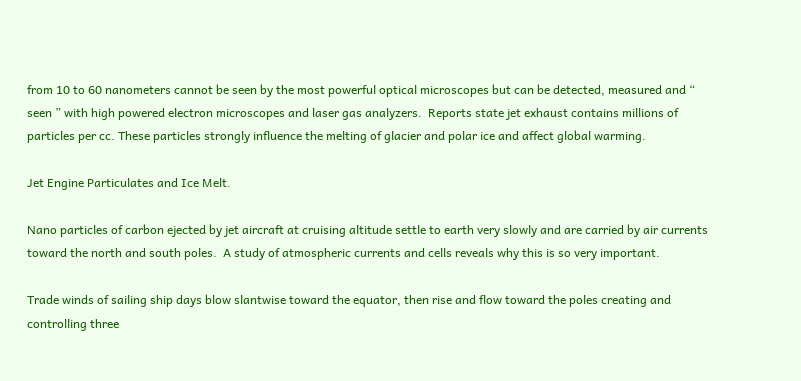from 10 to 60 nanometers cannot be seen by the most powerful optical microscopes but can be detected, measured and “ seen ” with high powered electron microscopes and laser gas analyzers.  Reports state jet exhaust contains millions of particles per cc. These particles strongly influence the melting of glacier and polar ice and affect global warming.

Jet Engine Particulates and Ice Melt.

Nano particles of carbon ejected by jet aircraft at cruising altitude settle to earth very slowly and are carried by air currents toward the north and south poles.  A study of atmospheric currents and cells reveals why this is so very important.

Trade winds of sailing ship days blow slantwise toward the equator, then rise and flow toward the poles creating and controlling three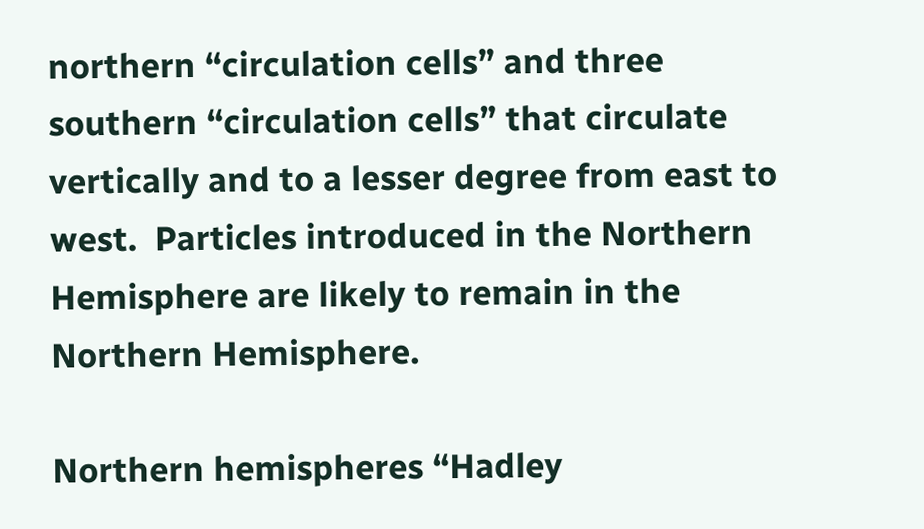northern “circulation cells” and three southern “circulation cells” that circulate vertically and to a lesser degree from east to west.  Particles introduced in the Northern Hemisphere are likely to remain in the Northern Hemisphere.

Northern hemispheres “Hadley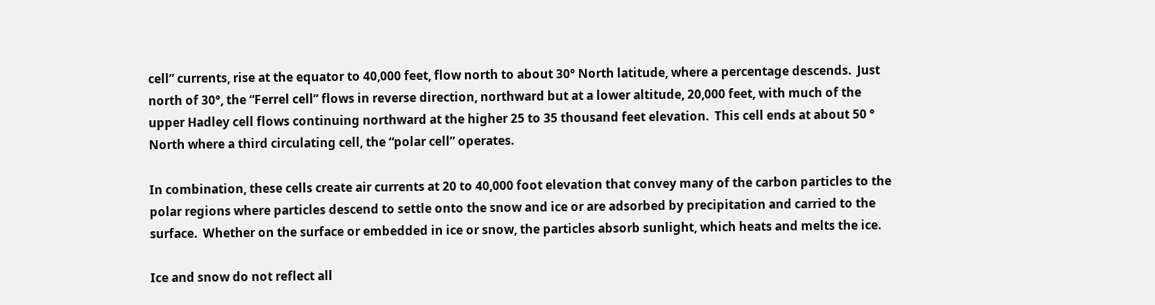cell” currents, rise at the equator to 40,000 feet, flow north to about 30° North latitude, where a percentage descends.  Just north of 30°, the “Ferrel cell” flows in reverse direction, northward but at a lower altitude, 20,000 feet, with much of the upper Hadley cell flows continuing northward at the higher 25 to 35 thousand feet elevation.  This cell ends at about 50 ° North where a third circulating cell, the “polar cell” operates.

In combination, these cells create air currents at 20 to 40,000 foot elevation that convey many of the carbon particles to the polar regions where particles descend to settle onto the snow and ice or are adsorbed by precipitation and carried to the surface.  Whether on the surface or embedded in ice or snow, the particles absorb sunlight, which heats and melts the ice.

Ice and snow do not reflect all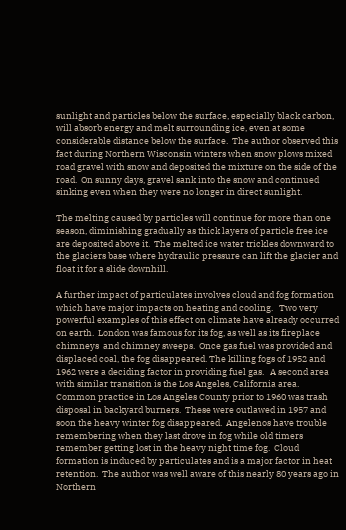sunlight and particles below the surface, especially black carbon, will absorb energy and melt surrounding ice, even at some considerable distance below the surface.  The author observed this fact during Northern Wisconsin winters when snow plows mixed road gravel with snow and deposited the mixture on the side of the road.  On sunny days, gravel sank into the snow and continued sinking even when they were no longer in direct sunlight.

The melting caused by particles will continue for more than one season, diminishing gradually as thick layers of particle free ice are deposited above it.  The melted ice water trickles downward to the glaciers base where hydraulic pressure can lift the glacier and float it for a slide downhill.

A further impact of particulates involves cloud and fog formation which have major impacts on heating and cooling.   Two very powerful examples of this effect on climate have already occurred on earth.  London was famous for its fog, as well as its fireplace chimneys  and chimney sweeps.  Once gas fuel was provided and displaced coal, the fog disappeared. The killing fogs of 1952 and 1962 were a deciding factor in providing fuel gas.   A second area with similar transition is the Los Angeles, California area.  Common practice in Los Angeles County prior to 1960 was trash disposal in backyard burners.  These were outlawed in 1957 and soon the heavy winter fog disappeared.  Angelenos have trouble remembering when they last drove in fog while old timers remember getting lost in the heavy night time fog.  Cloud formation is induced by particulates and is a major factor in heat retention.  The author was well aware of this nearly 80 years ago in Northern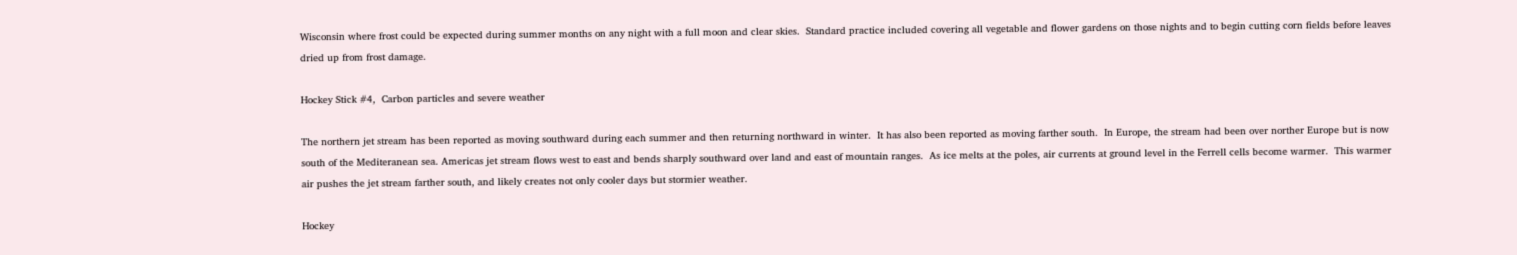Wisconsin where frost could be expected during summer months on any night with a full moon and clear skies.  Standard practice included covering all vegetable and flower gardens on those nights and to begin cutting corn fields before leaves dried up from frost damage.

Hockey Stick #4,  Carbon particles and severe weather

The northern jet stream has been reported as moving southward during each summer and then returning northward in winter.  It has also been reported as moving farther south.  In Europe, the stream had been over norther Europe but is now south of the Mediteranean sea. Americas jet stream flows west to east and bends sharply southward over land and east of mountain ranges.  As ice melts at the poles, air currents at ground level in the Ferrell cells become warmer.  This warmer air pushes the jet stream farther south, and likely creates not only cooler days but stormier weather.

Hockey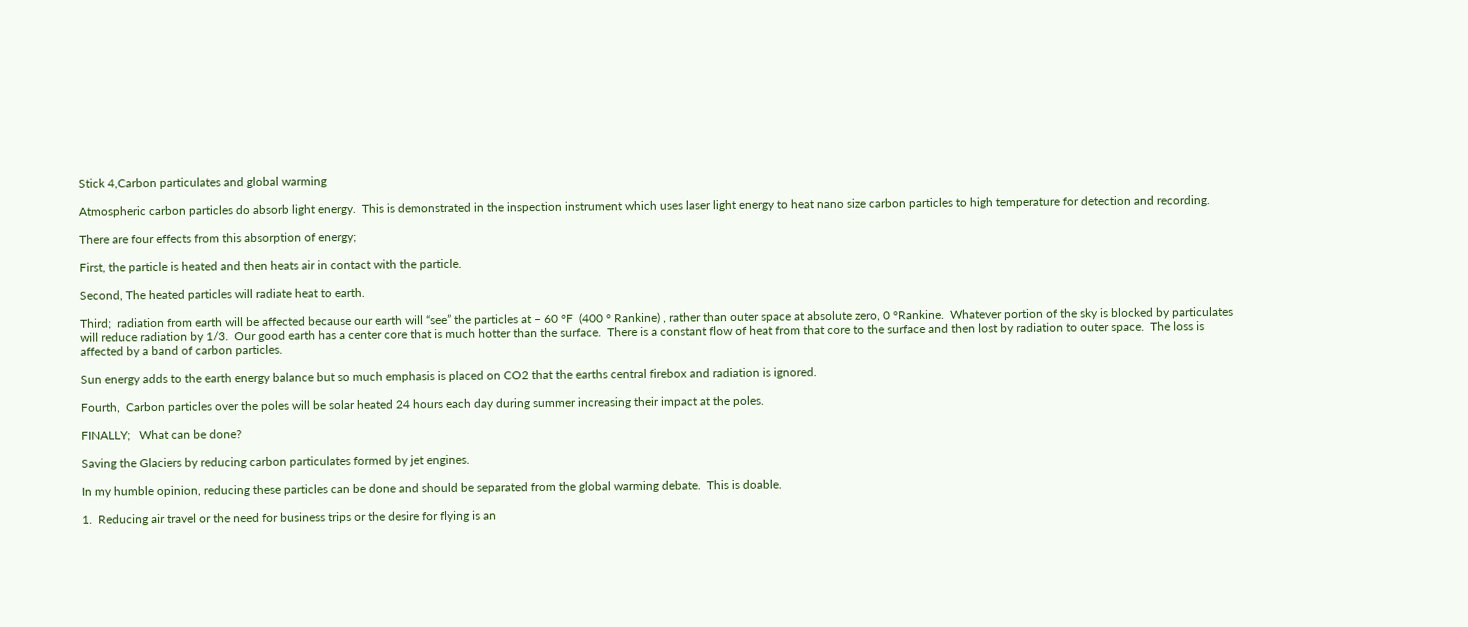Stick 4,Carbon particulates and global warming

Atmospheric carbon particles do absorb light energy.  This is demonstrated in the inspection instrument which uses laser light energy to heat nano size carbon particles to high temperature for detection and recording.

There are four effects from this absorption of energy;

First, the particle is heated and then heats air in contact with the particle.

Second, The heated particles will radiate heat to earth.

Third;  radiation from earth will be affected because our earth will “see” the particles at – 60 °F  (400 ° Rankine) , rather than outer space at absolute zero, 0 °Rankine.  Whatever portion of the sky is blocked by particulates will reduce radiation by 1/3.  Our good earth has a center core that is much hotter than the surface.  There is a constant flow of heat from that core to the surface and then lost by radiation to outer space.  The loss is affected by a band of carbon particles.

Sun energy adds to the earth energy balance but so much emphasis is placed on CO2 that the earths central firebox and radiation is ignored.

Fourth,  Carbon particles over the poles will be solar heated 24 hours each day during summer increasing their impact at the poles.

FINALLY;   What can be done?

Saving the Glaciers by reducing carbon particulates formed by jet engines.

In my humble opinion, reducing these particles can be done and should be separated from the global warming debate.  This is doable.

1.  Reducing air travel or the need for business trips or the desire for flying is an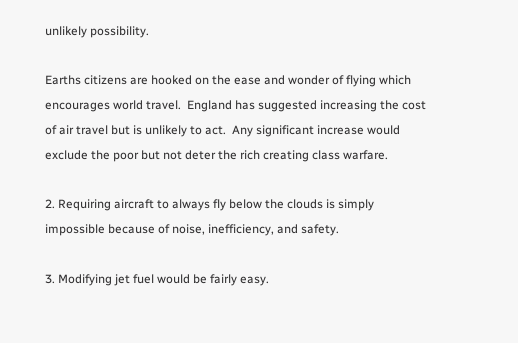unlikely possibility.

Earths citizens are hooked on the ease and wonder of flying which encourages world travel.  England has suggested increasing the cost of air travel but is unlikely to act.  Any significant increase would exclude the poor but not deter the rich creating class warfare.

2. Requiring aircraft to always fly below the clouds is simply impossible because of noise, inefficiency, and safety.

3. Modifying jet fuel would be fairly easy.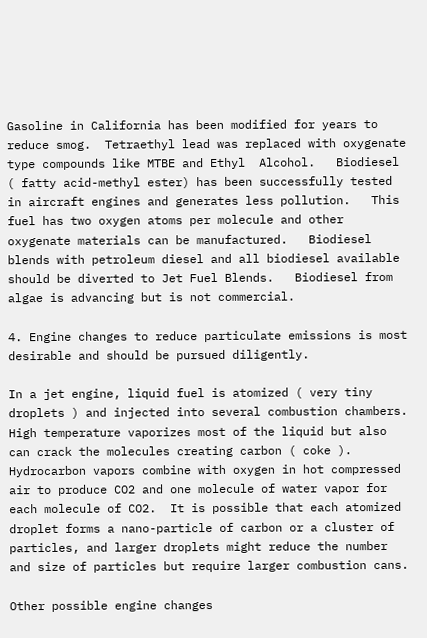Gasoline in California has been modified for years to reduce smog.  Tetraethyl lead was replaced with oxygenate type compounds like MTBE and Ethyl  Alcohol.   Biodiesel ( fatty acid-methyl ester) has been successfully tested in aircraft engines and generates less pollution.   This fuel has two oxygen atoms per molecule and other oxygenate materials can be manufactured.   Biodiesel blends with petroleum diesel and all biodiesel available should be diverted to Jet Fuel Blends.   Biodiesel from algae is advancing but is not commercial.

4. Engine changes to reduce particulate emissions is most desirable and should be pursued diligently.

In a jet engine, liquid fuel is atomized ( very tiny droplets ) and injected into several combustion chambers.  High temperature vaporizes most of the liquid but also can crack the molecules creating carbon ( coke ).  Hydrocarbon vapors combine with oxygen in hot compressed air to produce CO2 and one molecule of water vapor for each molecule of CO2.  It is possible that each atomized droplet forms a nano-particle of carbon or a cluster of particles, and larger droplets might reduce the number and size of particles but require larger combustion cans.

Other possible engine changes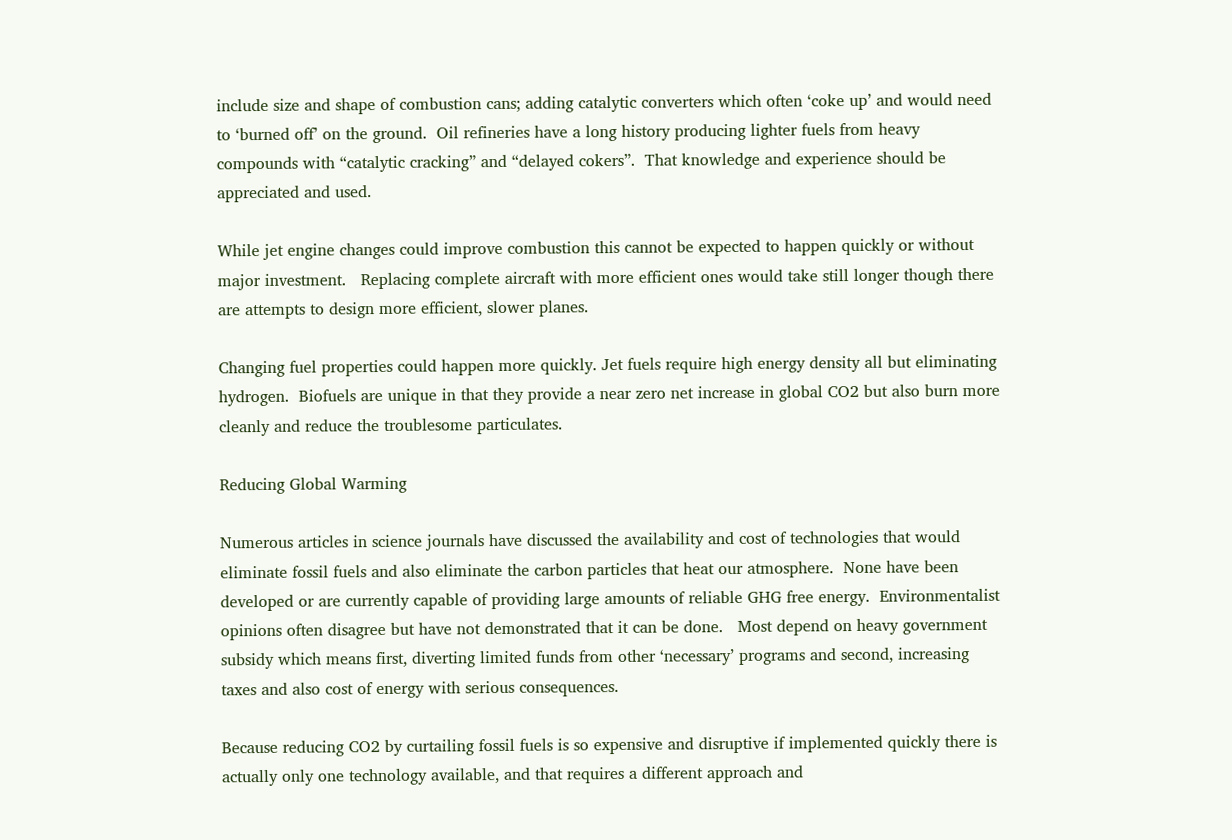include size and shape of combustion cans; adding catalytic converters which often ‘coke up’ and would need to ‘burned off’ on the ground.  Oil refineries have a long history producing lighter fuels from heavy compounds with “catalytic cracking” and “delayed cokers”.  That knowledge and experience should be appreciated and used.

While jet engine changes could improve combustion this cannot be expected to happen quickly or without major investment.   Replacing complete aircraft with more efficient ones would take still longer though there are attempts to design more efficient, slower planes.

Changing fuel properties could happen more quickly. Jet fuels require high energy density all but eliminating hydrogen.  Biofuels are unique in that they provide a near zero net increase in global CO2 but also burn more cleanly and reduce the troublesome particulates.

Reducing Global Warming

Numerous articles in science journals have discussed the availability and cost of technologies that would eliminate fossil fuels and also eliminate the carbon particles that heat our atmosphere.  None have been developed or are currently capable of providing large amounts of reliable GHG free energy.  Environmentalist opinions often disagree but have not demonstrated that it can be done.   Most depend on heavy government subsidy which means first, diverting limited funds from other ‘necessary’ programs and second, increasing taxes and also cost of energy with serious consequences.

Because reducing CO2 by curtailing fossil fuels is so expensive and disruptive if implemented quickly there is actually only one technology available, and that requires a different approach and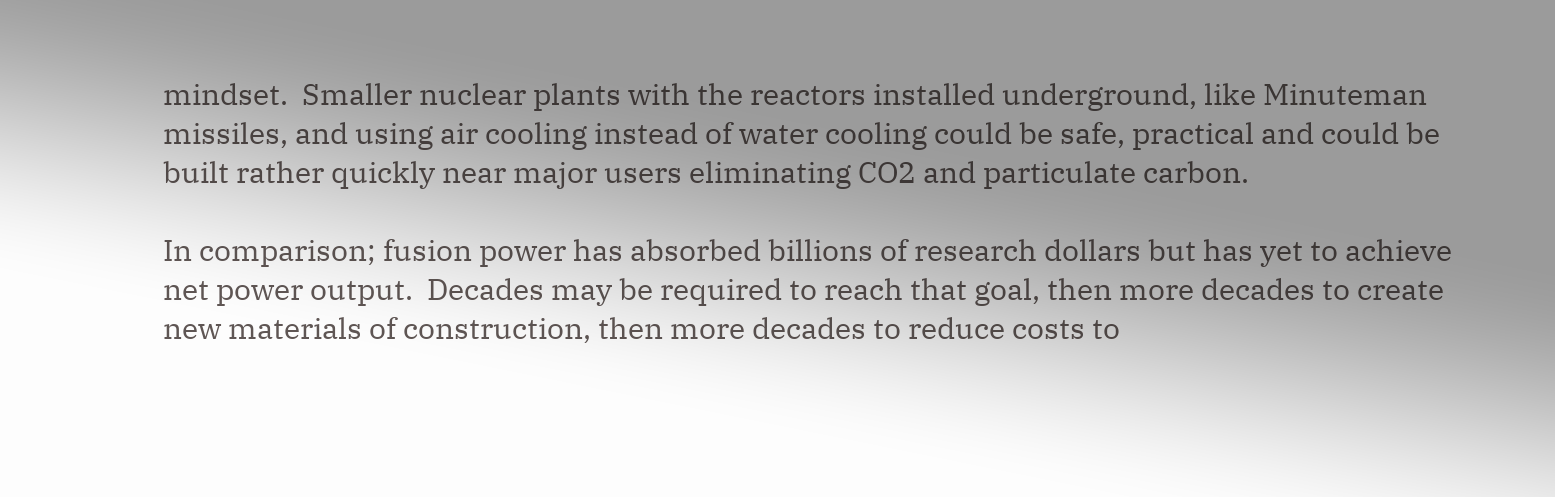mindset.  Smaller nuclear plants with the reactors installed underground, like Minuteman missiles, and using air cooling instead of water cooling could be safe, practical and could be built rather quickly near major users eliminating CO2 and particulate carbon.

In comparison; fusion power has absorbed billions of research dollars but has yet to achieve net power output.  Decades may be required to reach that goal, then more decades to create new materials of construction, then more decades to reduce costs to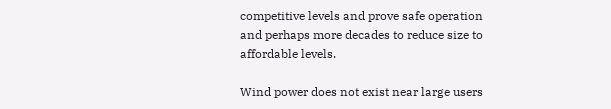competitive levels and prove safe operation and perhaps more decades to reduce size to affordable levels.

Wind power does not exist near large users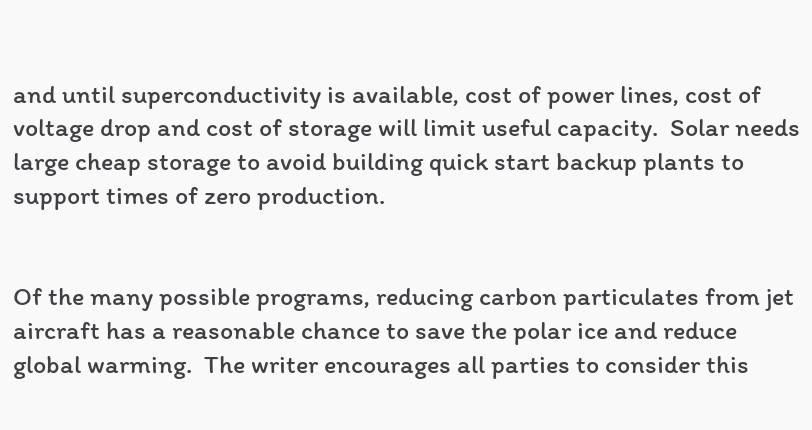and until superconductivity is available, cost of power lines, cost of voltage drop and cost of storage will limit useful capacity.  Solar needs large cheap storage to avoid building quick start backup plants to support times of zero production.


Of the many possible programs, reducing carbon particulates from jet aircraft has a reasonable chance to save the polar ice and reduce global warming.  The writer encourages all parties to consider this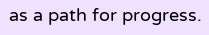as a path for progress.